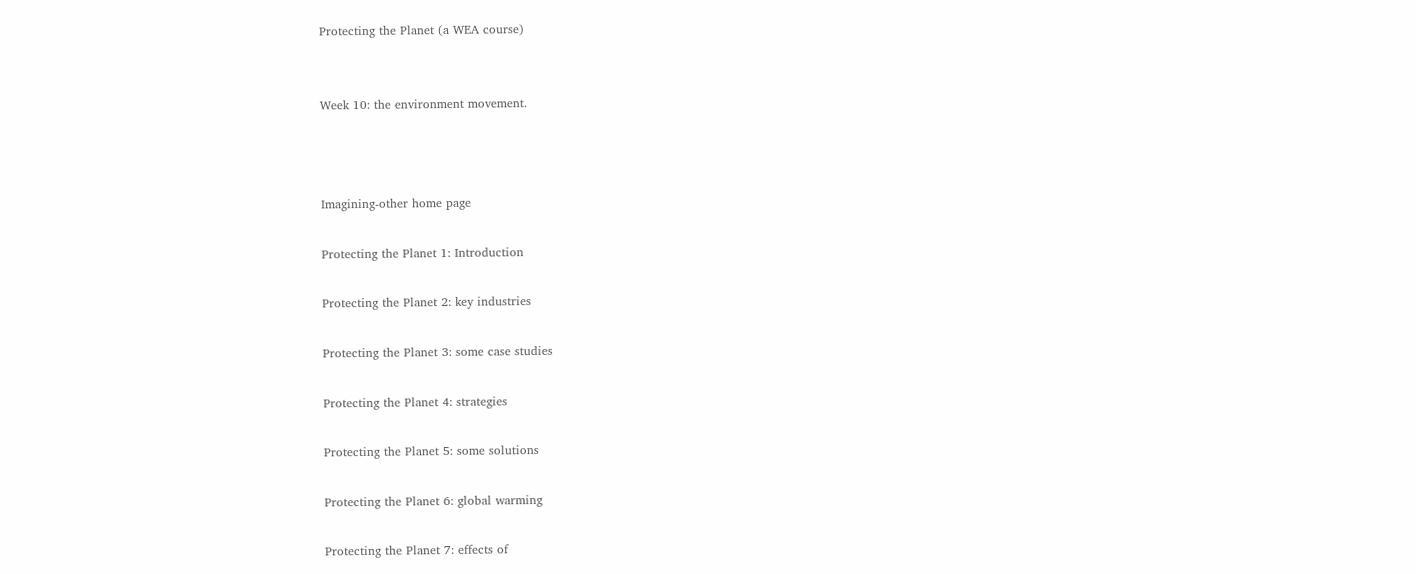Protecting the Planet (a WEA course)


Week 10: the environment movement.



Imagining-other home page

Protecting the Planet 1: Introduction

Protecting the Planet 2: key industries

Protecting the Planet 3: some case studies

Protecting the Planet 4: strategies

Protecting the Planet 5: some solutions

Protecting the Planet 6: global warming

Protecting the Planet 7: effects of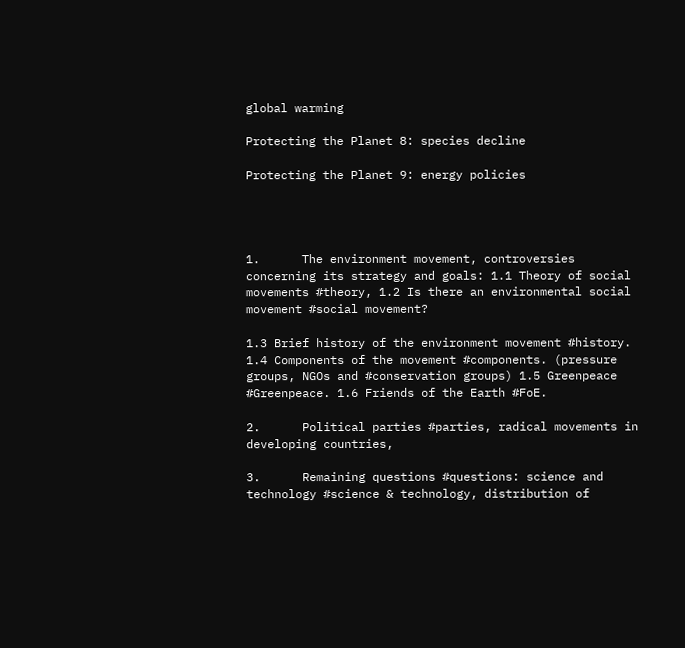global warming

Protecting the Planet 8: species decline

Protecting the Planet 9: energy policies




1.      The environment movement, controversies concerning its strategy and goals: 1.1 Theory of social movements #theory, 1.2 Is there an environmental social movement #social movement?

1.3 Brief history of the environment movement #history. 1.4 Components of the movement #components. (pressure groups, NGOs and #conservation groups) 1.5 Greenpeace #Greenpeace. 1.6 Friends of the Earth #FoE.

2.      Political parties #parties, radical movements in developing countries,

3.      Remaining questions #questions: science and technology #science & technology, distribution of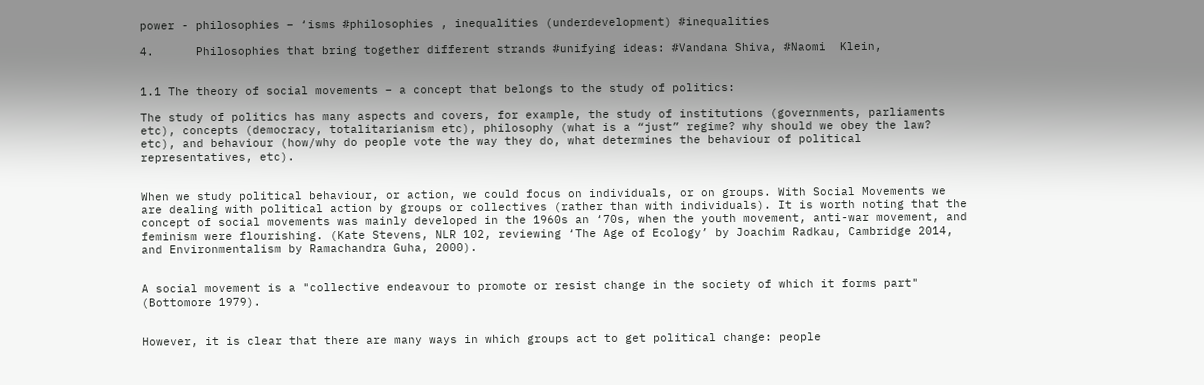power - philosophies – ‘isms #philosophies , inequalities (underdevelopment) #inequalities

4.      Philosophies that bring together different strands #unifying ideas: #Vandana Shiva, #Naomi  Klein,


1.1 The theory of social movements – a concept that belongs to the study of politics:

The study of politics has many aspects and covers, for example, the study of institutions (governments, parliaments etc), concepts (democracy, totalitarianism etc), philosophy (what is a “just” regime? why should we obey the law? etc), and behaviour (how/why do people vote the way they do, what determines the behaviour of political representatives, etc).


When we study political behaviour, or action, we could focus on individuals, or on groups. With Social Movements we are dealing with political action by groups or collectives (rather than with individuals). It is worth noting that the concept of social movements was mainly developed in the 1960s an ‘70s, when the youth movement, anti-war movement, and feminism were flourishing. (Kate Stevens, NLR 102, reviewing ‘The Age of Ecology’ by Joachim Radkau, Cambridge 2014, and Environmentalism by Ramachandra Guha, 2000).


A social movement is a "collective endeavour to promote or resist change in the society of which it forms part" (Bottomore 1979).


However, it is clear that there are many ways in which groups act to get political change: people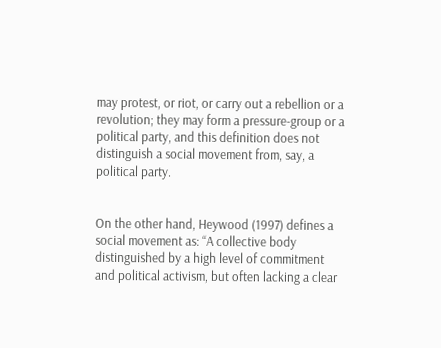may protest, or riot, or carry out a rebellion or a revolution; they may form a pressure-group or a political party, and this definition does not distinguish a social movement from, say, a political party.


On the other hand, Heywood (1997) defines a social movement as: “A collective body distinguished by a high level of commitment and political activism, but often lacking a clear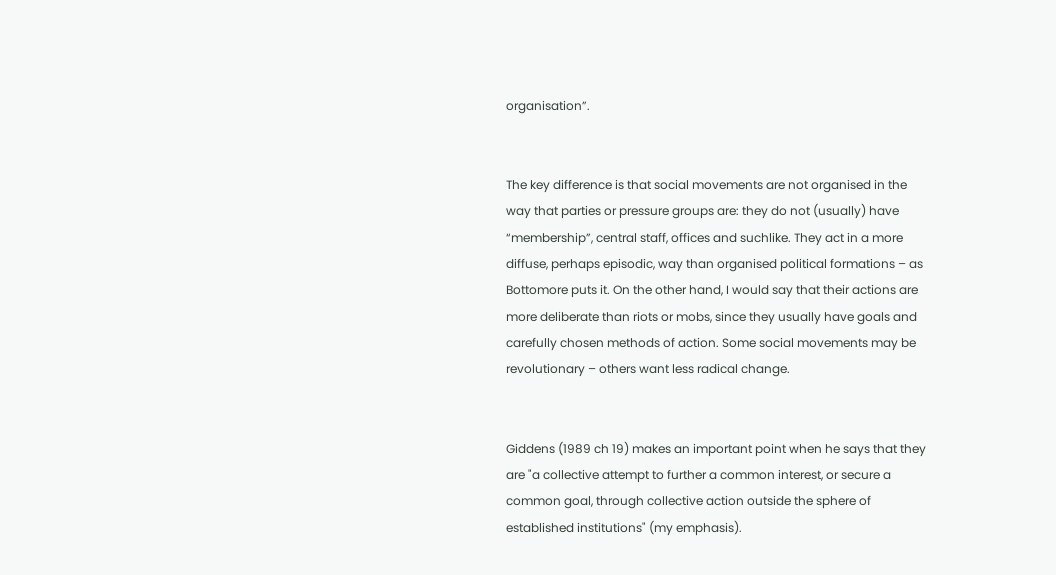organisation”.


The key difference is that social movements are not organised in the way that parties or pressure groups are: they do not (usually) have “membership”, central staff, offices and suchlike. They act in a more diffuse, perhaps episodic, way than organised political formations – as Bottomore puts it. On the other hand, I would say that their actions are more deliberate than riots or mobs, since they usually have goals and carefully chosen methods of action. Some social movements may be revolutionary – others want less radical change.


Giddens (1989 ch 19) makes an important point when he says that they are "a collective attempt to further a common interest, or secure a common goal, through collective action outside the sphere of established institutions" (my emphasis).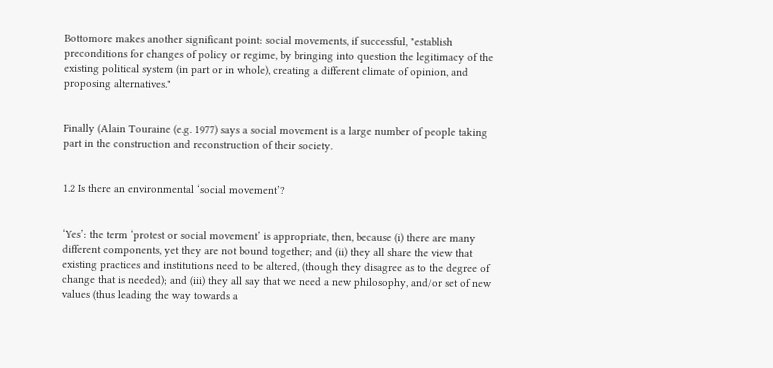Bottomore makes another significant point: social movements, if successful, "establish preconditions for changes of policy or regime, by bringing into question the legitimacy of the existing political system (in part or in whole), creating a different climate of opinion, and proposing alternatives."


Finally (Alain Touraine (e.g. 1977) says a social movement is a large number of people taking part in the construction and reconstruction of their society.


1.2 Is there an environmental ‘social movement’?


‘Yes’: the term ‘protest or social movement’ is appropriate, then, because (i) there are many different components, yet they are not bound together; and (ii) they all share the view that existing practices and institutions need to be altered, (though they disagree as to the degree of change that is needed); and (iii) they all say that we need a new philosophy, and/or set of new values (thus leading the way towards a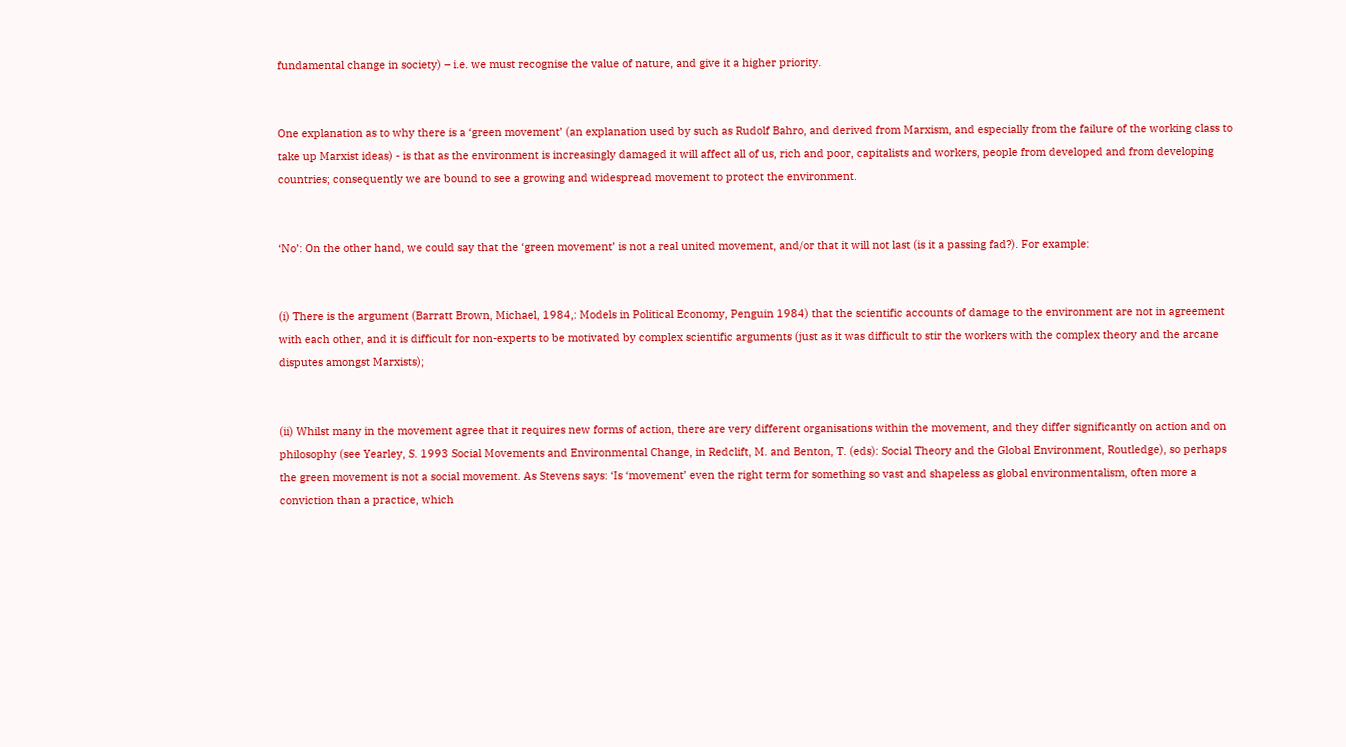fundamental change in society) – i.e. we must recognise the value of nature, and give it a higher priority.


One explanation as to why there is a ‘green movement’ (an explanation used by such as Rudolf Bahro, and derived from Marxism, and especially from the failure of the working class to take up Marxist ideas) - is that as the environment is increasingly damaged it will affect all of us, rich and poor, capitalists and workers, people from developed and from developing countries; consequently we are bound to see a growing and widespread movement to protect the environment.


‘No’: On the other hand, we could say that the ‘green movement’ is not a real united movement, and/or that it will not last (is it a passing fad?). For example:


(i) There is the argument (Barratt Brown, Michael, 1984,: Models in Political Economy, Penguin 1984) that the scientific accounts of damage to the environment are not in agreement with each other, and it is difficult for non-experts to be motivated by complex scientific arguments (just as it was difficult to stir the workers with the complex theory and the arcane disputes amongst Marxists);


(ii) Whilst many in the movement agree that it requires new forms of action, there are very different organisations within the movement, and they differ significantly on action and on philosophy (see Yearley, S. 1993 Social Movements and Environmental Change, in Redclift, M. and Benton, T. (eds): Social Theory and the Global Environment, Routledge), so perhaps the green movement is not a social movement. As Stevens says: ‘Is ‘movement’ even the right term for something so vast and shapeless as global environmentalism, often more a conviction than a practice, which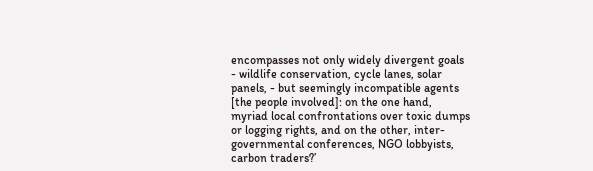encompasses not only widely divergent goals - wildlife conservation, cycle lanes, solar panels, - but seemingly incompatible agents [the people involved]: on the one hand, myriad local confrontations over toxic dumps or logging rights, and on the other, inter-governmental conferences, NGO lobbyists, carbon traders?’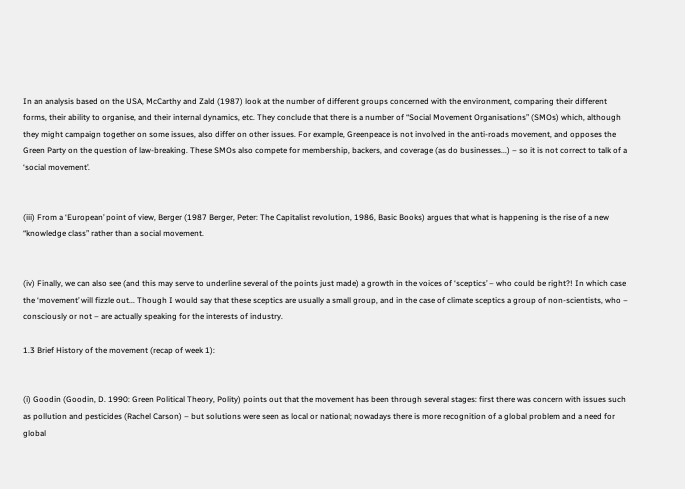In an analysis based on the USA, McCarthy and Zald (1987) look at the number of different groups concerned with the environment, comparing their different forms, their ability to organise, and their internal dynamics, etc. They conclude that there is a number of “Social Movement Organisations” (SMOs) which, although they might campaign together on some issues, also differ on other issues. For example, Greenpeace is not involved in the anti-roads movement, and opposes the Green Party on the question of law-breaking. These SMOs also compete for membership, backers, and coverage (as do businesses...) – so it is not correct to talk of a ‘social movement’.


(iii) From a ‘European’ point of view, Berger (1987 Berger, Peter: The Capitalist revolution, 1986, Basic Books) argues that what is happening is the rise of a new “knowledge class” rather than a social movement.


(iv) Finally, we can also see (and this may serve to underline several of the points just made) a growth in the voices of ‘sceptics’ – who could be right?! In which case the ‘movement’ will fizzle out... Though I would say that these sceptics are usually a small group, and in the case of climate sceptics a group of non-scientists, who – consciously or not – are actually speaking for the interests of industry.

1.3 Brief History of the movement (recap of week 1):


(i) Goodin (Goodin, D. 1990: Green Political Theory, Polity) points out that the movement has been through several stages: first there was concern with issues such as pollution and pesticides (Rachel Carson) – but solutions were seen as local or national; nowadays there is more recognition of a global problem and a need for global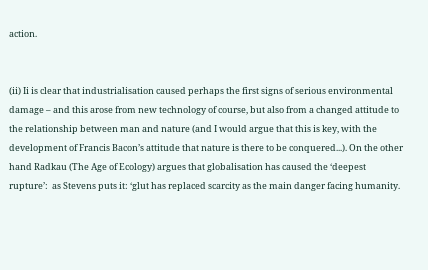action.


(ii) Ii is clear that industrialisation caused perhaps the first signs of serious environmental damage – and this arose from new technology of course, but also from a changed attitude to the relationship between man and nature (and I would argue that this is key, with the development of Francis Bacon’s attitude that nature is there to be conquered...). On the other hand Radkau (The Age of Ecology) argues that globalisation has caused the ‘deepest rupture’:  as Stevens puts it: ‘glut has replaced scarcity as the main danger facing humanity.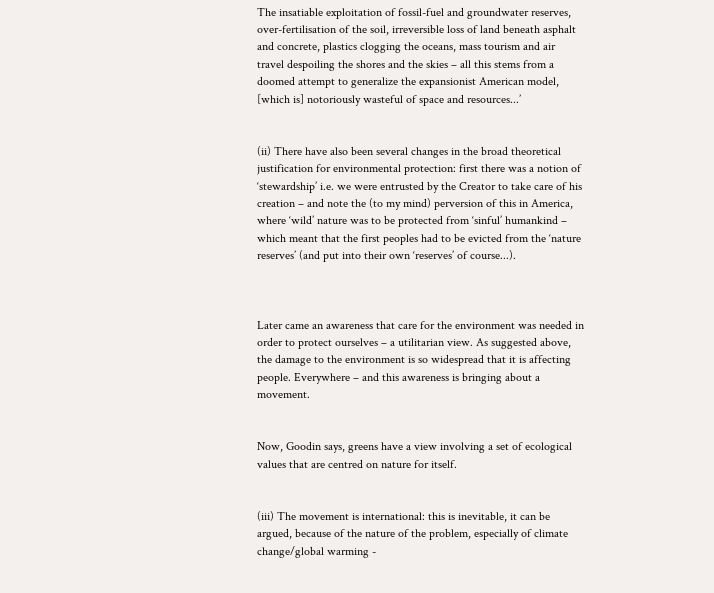The insatiable exploitation of fossil-fuel and groundwater reserves, over-fertilisation of the soil, irreversible loss of land beneath asphalt and concrete, plastics clogging the oceans, mass tourism and air travel despoiling the shores and the skies – all this stems from a doomed attempt to generalize the expansionist American model, [which is] notoriously wasteful of space and resources...’


(ii) There have also been several changes in the broad theoretical justification for environmental protection: first there was a notion of ‘stewardship’ i.e. we were entrusted by the Creator to take care of his creation – and note the (to my mind) perversion of this in America, where ‘wild’ nature was to be protected from ‘sinful’ humankind – which meant that the first peoples had to be evicted from the ‘nature reserves’ (and put into their own ‘reserves’ of course...).



Later came an awareness that care for the environment was needed in order to protect ourselves – a utilitarian view. As suggested above, the damage to the environment is so widespread that it is affecting people. Everywhere – and this awareness is bringing about a movement.


Now, Goodin says, greens have a view involving a set of ecological values that are centred on nature for itself.


(iii) The movement is international: this is inevitable, it can be argued, because of the nature of the problem, especially of climate change/global warming -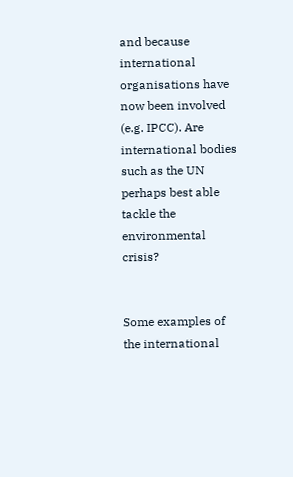and because international organisations have now been involved (e.g. IPCC). Are international bodies such as the UN perhaps best able tackle the environmental crisis?


Some examples of the international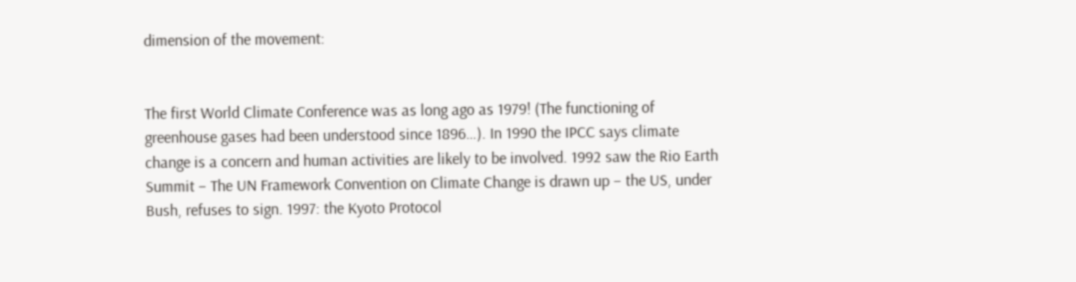dimension of the movement:


The first World Climate Conference was as long ago as 1979! (The functioning of greenhouse gases had been understood since 1896…). In 1990 the IPCC says climate change is a concern and human activities are likely to be involved. 1992 saw the Rio Earth Summit – The UN Framework Convention on Climate Change is drawn up – the US, under Bush, refuses to sign. 1997: the Kyoto Protocol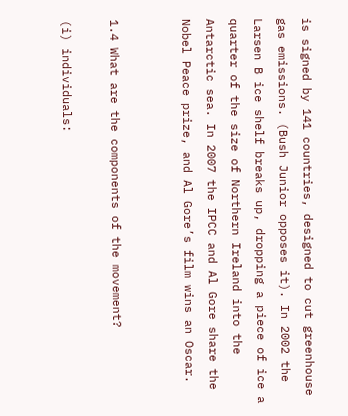is signed by 141 countries, designed to cut greenhouse gas emissions. (Bush Junior opposes it). In 2002 the Larsen B ice shelf breaks up, dropping a piece of ice a quarter of the size of Northern Ireland into the Antarctic sea. In 2007 the IPCC and Al Gore share the Nobel Peace prize, and Al Gore’s film wins an Oscar.


1.4 What are the components of the movement?

(i) individuals: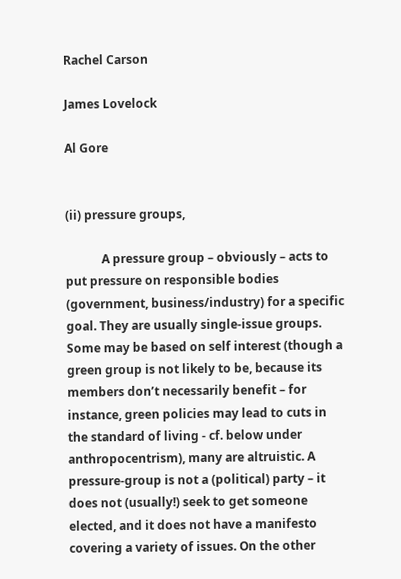Rachel Carson

James Lovelock

Al Gore


(ii) pressure groups,

            A pressure group – obviously – acts to put pressure on responsible bodies (government, business/industry) for a specific goal. They are usually single-issue groups. Some may be based on self interest (though a green group is not likely to be, because its members don’t necessarily benefit – for instance, green policies may lead to cuts in the standard of living - cf. below under anthropocentrism), many are altruistic. A pressure-group is not a (political) party – it does not (usually!) seek to get someone elected, and it does not have a manifesto covering a variety of issues. On the other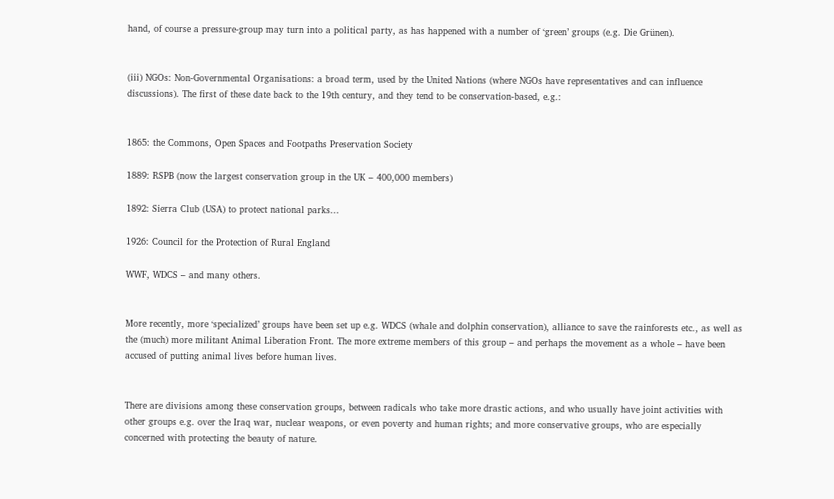hand, of course a pressure-group may turn into a political party, as has happened with a number of ‘green’ groups (e.g. Die Grünen).


(iii) NGOs: Non-Governmental Organisations: a broad term, used by the United Nations (where NGOs have representatives and can influence discussions). The first of these date back to the 19th century, and they tend to be conservation-based, e.g.:


1865: the Commons, Open Spaces and Footpaths Preservation Society

1889: RSPB (now the largest conservation group in the UK – 400,000 members)

1892: Sierra Club (USA) to protect national parks...

1926: Council for the Protection of Rural England

WWF, WDCS – and many others.


More recently, more ‘specialized’ groups have been set up e.g. WDCS (whale and dolphin conservation), alliance to save the rainforests etc., as well as the (much) more militant Animal Liberation Front. The more extreme members of this group – and perhaps the movement as a whole – have been accused of putting animal lives before human lives.


There are divisions among these conservation groups, between radicals who take more drastic actions, and who usually have joint activities with other groups e.g. over the Iraq war, nuclear weapons, or even poverty and human rights; and more conservative groups, who are especially concerned with protecting the beauty of nature.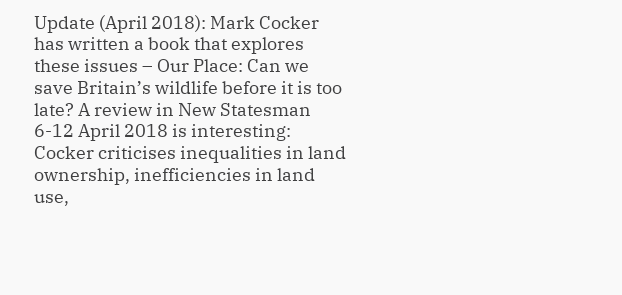Update (April 2018): Mark Cocker has written a book that explores these issues – Our Place: Can we save Britain’s wildlife before it is too late? A review in New Statesman 6-12 April 2018 is interesting: Cocker criticises inequalities in land ownership, inefficiencies in land use,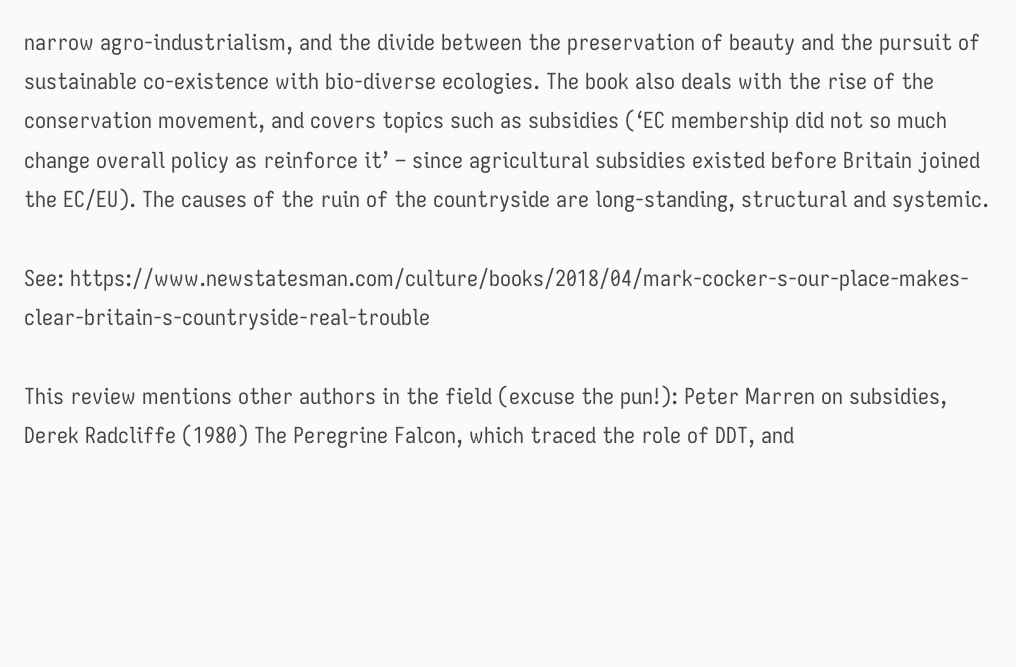narrow agro-industrialism, and the divide between the preservation of beauty and the pursuit of sustainable co-existence with bio-diverse ecologies. The book also deals with the rise of the conservation movement, and covers topics such as subsidies (‘EC membership did not so much change overall policy as reinforce it’ – since agricultural subsidies existed before Britain joined the EC/EU). The causes of the ruin of the countryside are long-standing, structural and systemic.

See: https://www.newstatesman.com/culture/books/2018/04/mark-cocker-s-our-place-makes-clear-britain-s-countryside-real-trouble

This review mentions other authors in the field (excuse the pun!): Peter Marren on subsidies, Derek Radcliffe (1980) The Peregrine Falcon, which traced the role of DDT, and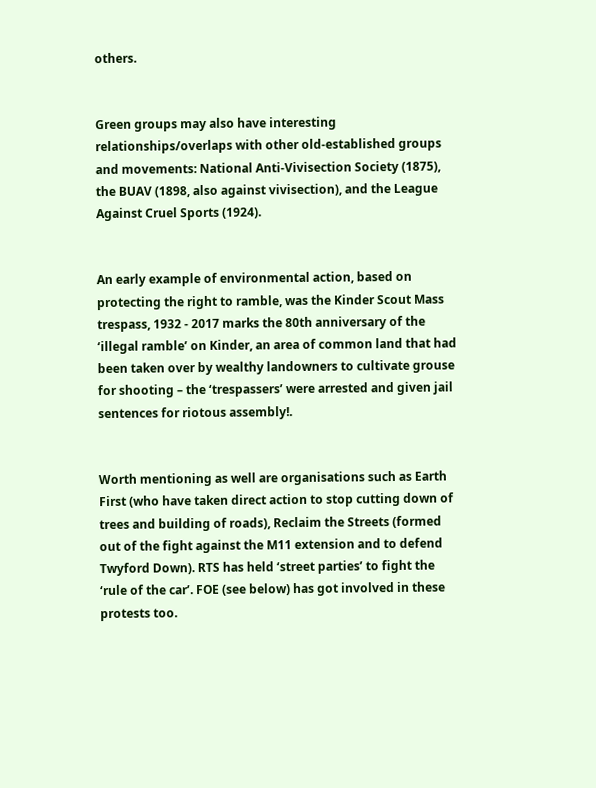others.


Green groups may also have interesting relationships/overlaps with other old-established groups and movements: National Anti-Vivisection Society (1875), the BUAV (1898, also against vivisection), and the League Against Cruel Sports (1924).


An early example of environmental action, based on protecting the right to ramble, was the Kinder Scout Mass trespass, 1932 - 2017 marks the 80th anniversary of the ‘illegal ramble’ on Kinder, an area of common land that had been taken over by wealthy landowners to cultivate grouse for shooting – the ‘trespassers’ were arrested and given jail sentences for riotous assembly!.


Worth mentioning as well are organisations such as Earth First (who have taken direct action to stop cutting down of trees and building of roads), Reclaim the Streets (formed out of the fight against the M11 extension and to defend Twyford Down). RTS has held ‘street parties’ to fight the ‘rule of the car’. FOE (see below) has got involved in these protests too.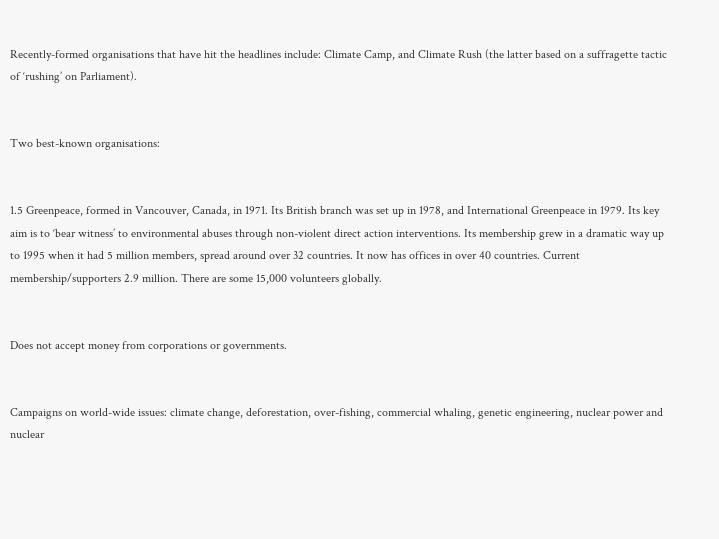Recently-formed organisations that have hit the headlines include: Climate Camp, and Climate Rush (the latter based on a suffragette tactic of ‘rushing’ on Parliament).


Two best-known organisations:


1.5 Greenpeace, formed in Vancouver, Canada, in 1971. Its British branch was set up in 1978, and International Greenpeace in 1979. Its key aim is to ‘bear witness’ to environmental abuses through non-violent direct action interventions. Its membership grew in a dramatic way up to 1995 when it had 5 million members, spread around over 32 countries. It now has offices in over 40 countries. Current membership/supporters 2.9 million. There are some 15,000 volunteers globally.


Does not accept money from corporations or governments.


Campaigns on world-wide issues: climate change, deforestation, over-fishing, commercial whaling, genetic engineering, nuclear power and nuclear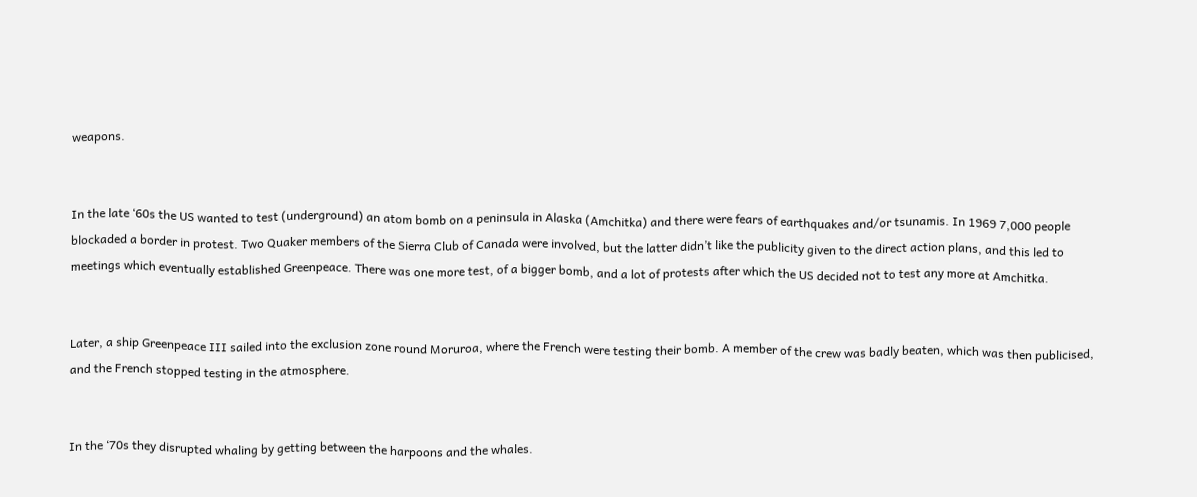weapons.


In the late ‘60s the US wanted to test (underground) an atom bomb on a peninsula in Alaska (Amchitka) and there were fears of earthquakes and/or tsunamis. In 1969 7,000 people blockaded a border in protest. Two Quaker members of the Sierra Club of Canada were involved, but the latter didn’t like the publicity given to the direct action plans, and this led to meetings which eventually established Greenpeace. There was one more test, of a bigger bomb, and a lot of protests after which the US decided not to test any more at Amchitka.


Later, a ship Greenpeace III sailed into the exclusion zone round Moruroa, where the French were testing their bomb. A member of the crew was badly beaten, which was then publicised, and the French stopped testing in the atmosphere.


In the ‘70s they disrupted whaling by getting between the harpoons and the whales.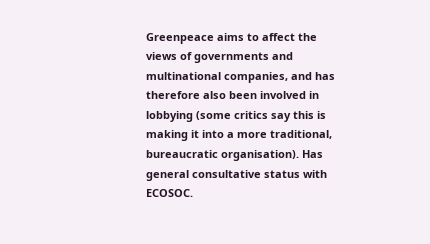Greenpeace aims to affect the views of governments and multinational companies, and has therefore also been involved in lobbying (some critics say this is making it into a more traditional, bureaucratic organisation). Has general consultative status with ECOSOC.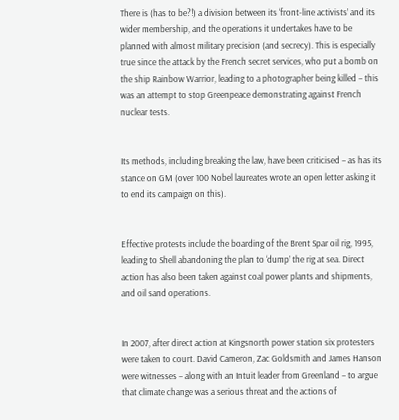There is (has to be?!) a division between its ‘front-line activists’ and its wider membership, and the operations it undertakes have to be planned with almost military precision (and secrecy). This is especially true since the attack by the French secret services, who put a bomb on the ship Rainbow Warrior, leading to a photographer being killed – this was an attempt to stop Greenpeace demonstrating against French nuclear tests.


Its methods, including breaking the law, have been criticised – as has its stance on GM (over 100 Nobel laureates wrote an open letter asking it to end its campaign on this).


Effective protests include the boarding of the Brent Spar oil rig, 1995, leading to Shell abandoning the plan to ‘dump’ the rig at sea. Direct action has also been taken against coal power plants and shipments, and oil sand operations.


In 2007, after direct action at Kingsnorth power station six protesters were taken to court. David Cameron, Zac Goldsmith and James Hanson were witnesses – along with an Intuit leader from Greenland – to argue that climate change was a serious threat and the actions of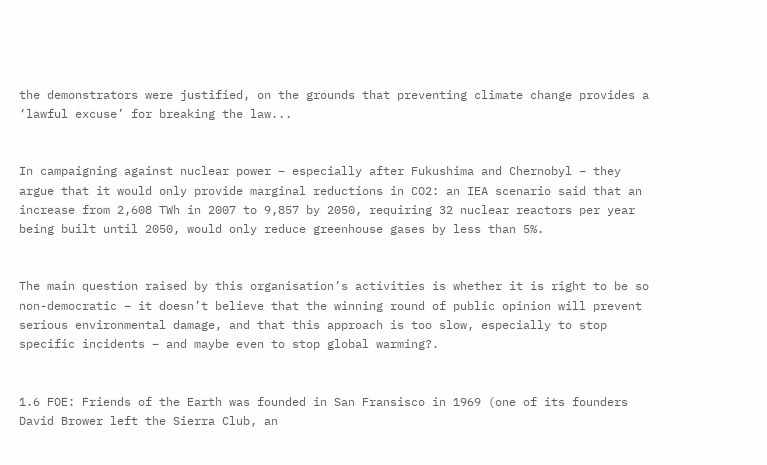the demonstrators were justified, on the grounds that preventing climate change provides a ‘lawful excuse’ for breaking the law...


In campaigning against nuclear power – especially after Fukushima and Chernobyl – they argue that it would only provide marginal reductions in CO2: an IEA scenario said that an increase from 2,608 TWh in 2007 to 9,857 by 2050, requiring 32 nuclear reactors per year being built until 2050, would only reduce greenhouse gases by less than 5%.


The main question raised by this organisation’s activities is whether it is right to be so non-democratic – it doesn’t believe that the winning round of public opinion will prevent serious environmental damage, and that this approach is too slow, especially to stop specific incidents – and maybe even to stop global warming?.


1.6 FOE: Friends of the Earth was founded in San Fransisco in 1969 (one of its founders David Brower left the Sierra Club, an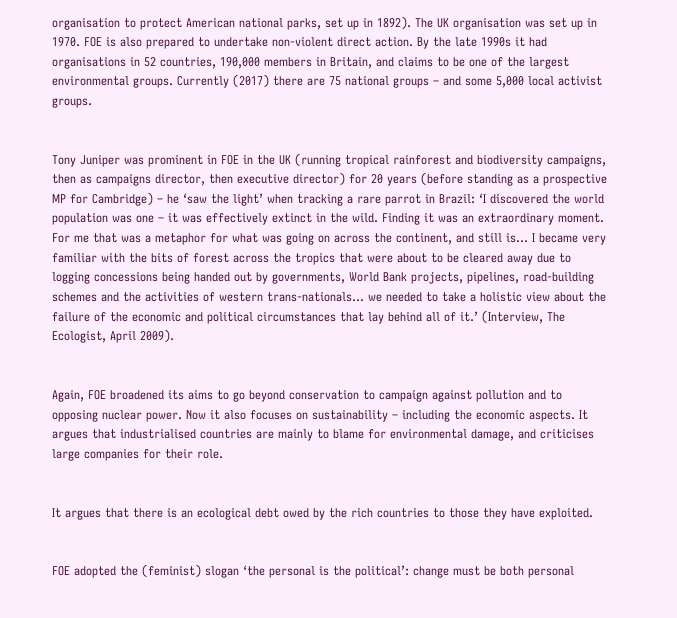organisation to protect American national parks, set up in 1892). The UK organisation was set up in 1970. FOE is also prepared to undertake non-violent direct action. By the late 1990s it had organisations in 52 countries, 190,000 members in Britain, and claims to be one of the largest environmental groups. Currently (2017) there are 75 national groups – and some 5,000 local activist groups.


Tony Juniper was prominent in FOE in the UK (running tropical rainforest and biodiversity campaigns, then as campaigns director, then executive director) for 20 years (before standing as a prospective MP for Cambridge) – he ‘saw the light’ when tracking a rare parrot in Brazil: ‘I discovered the world population was one – it was effectively extinct in the wild. Finding it was an extraordinary moment. For me that was a metaphor for what was going on across the continent, and still is… I became very familiar with the bits of forest across the tropics that were about to be cleared away due to logging concessions being handed out by governments, World Bank projects, pipelines, road-building schemes and the activities of western trans-nationals… we needed to take a holistic view about the failure of the economic and political circumstances that lay behind all of it.’ (Interview, The Ecologist, April 2009).


Again, FOE broadened its aims to go beyond conservation to campaign against pollution and to opposing nuclear power. Now it also focuses on sustainability – including the economic aspects. It argues that industrialised countries are mainly to blame for environmental damage, and criticises large companies for their role.


It argues that there is an ecological debt owed by the rich countries to those they have exploited.


FOE adopted the (feminist) slogan ‘the personal is the political’: change must be both personal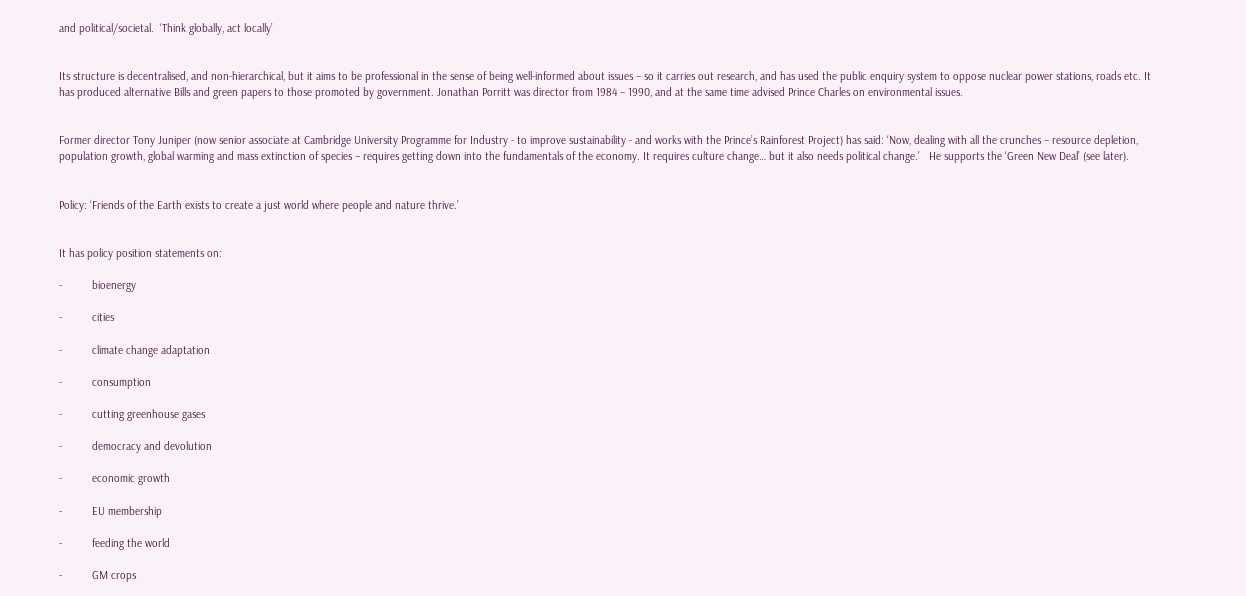and political/societal.  ‘Think globally, act locally’


Its structure is decentralised, and non-hierarchical, but it aims to be professional in the sense of being well-informed about issues – so it carries out research, and has used the public enquiry system to oppose nuclear power stations, roads etc. It has produced alternative Bills and green papers to those promoted by government. Jonathan Porritt was director from 1984 – 1990, and at the same time advised Prince Charles on environmental issues.


Former director Tony Juniper (now senior associate at Cambridge University Programme for Industry - to improve sustainability - and works with the Prince’s Rainforest Project) has said: ‘Now, dealing with all the crunches – resource depletion, population growth, global warming and mass extinction of species – requires getting down into the fundamentals of the economy. It requires culture change… but it also needs political change.’   He supports the ‘Green New Deal’ (see later).


Policy: ‘Friends of the Earth exists to create a just world where people and nature thrive.’


It has policy position statements on:

-          bioenergy

-          cities

-          climate change adaptation

-          consumption

-          cutting greenhouse gases

-          democracy and devolution

-          economic growth

-          EU membership

-          feeding the world

-          GM crops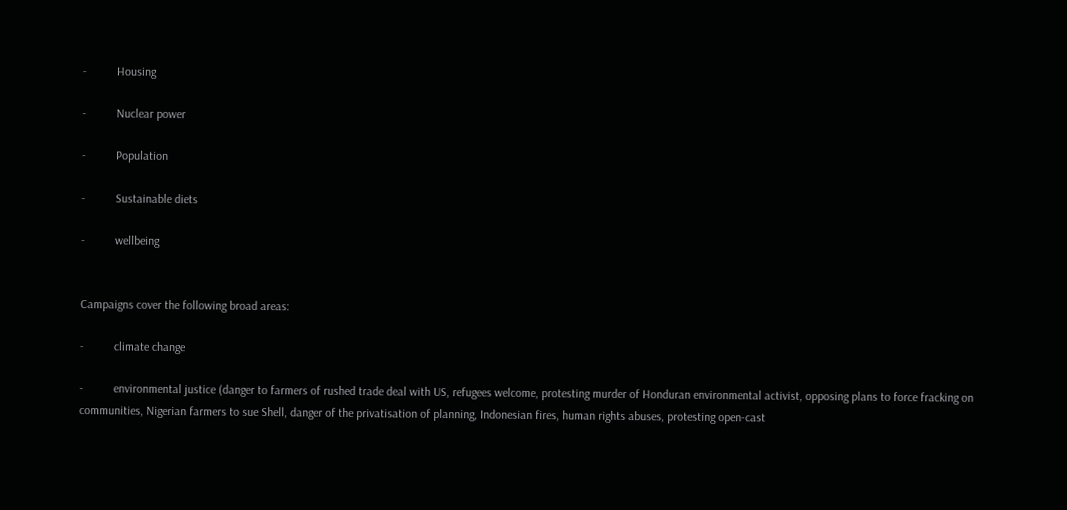-          Housing

-          Nuclear power

-          Population

-          Sustainable diets

-          wellbeing


Campaigns cover the following broad areas:

-          climate change

-          environmental justice (danger to farmers of rushed trade deal with US, refugees welcome, protesting murder of Honduran environmental activist, opposing plans to force fracking on communities, Nigerian farmers to sue Shell, danger of the privatisation of planning, Indonesian fires, human rights abuses, protesting open-cast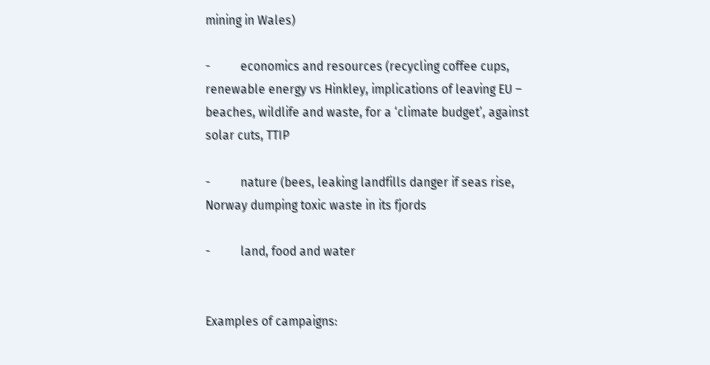mining in Wales)

-          economics and resources (recycling coffee cups, renewable energy vs Hinkley, implications of leaving EU – beaches, wildlife and waste, for a ‘climate budget’, against solar cuts, TTIP

-          nature (bees, leaking landfills danger if seas rise, Norway dumping toxic waste in its fjords

-          land, food and water


Examples of campaigns: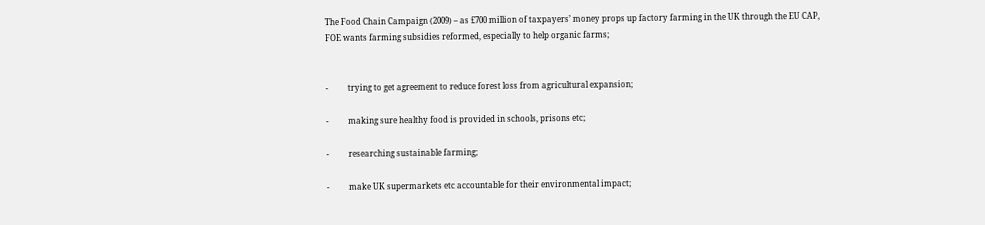The Food Chain Campaign (2009) – as £700 million of taxpayers’ money props up factory farming in the UK through the EU CAP, FOE wants farming subsidies reformed, especially to help organic farms;


-          trying to get agreement to reduce forest loss from agricultural expansion;

-          making sure healthy food is provided in schools, prisons etc;

-          researching sustainable farming;

-          make UK supermarkets etc accountable for their environmental impact;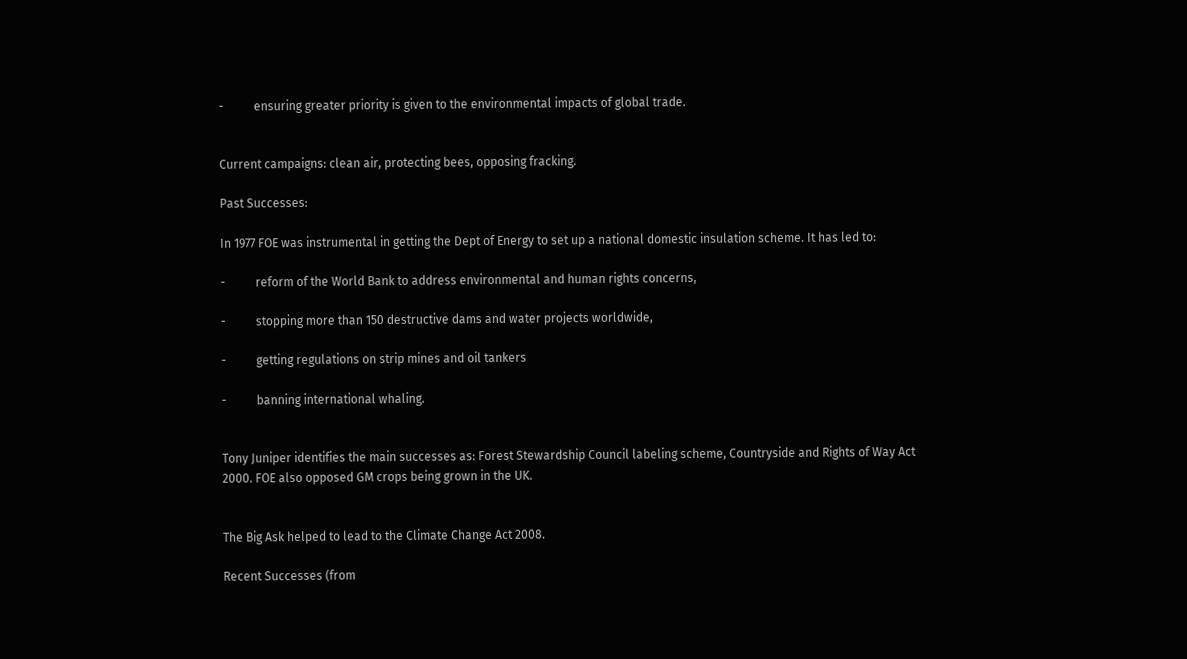-          ensuring greater priority is given to the environmental impacts of global trade.


Current campaigns: clean air, protecting bees, opposing fracking.

Past Successes:

In 1977 FOE was instrumental in getting the Dept of Energy to set up a national domestic insulation scheme. It has led to:

-          reform of the World Bank to address environmental and human rights concerns,

-          stopping more than 150 destructive dams and water projects worldwide,

-          getting regulations on strip mines and oil tankers

-          banning international whaling.


Tony Juniper identifies the main successes as: Forest Stewardship Council labeling scheme, Countryside and Rights of Way Act 2000. FOE also opposed GM crops being grown in the UK.


The Big Ask helped to lead to the Climate Change Act 2008.

Recent Successes (from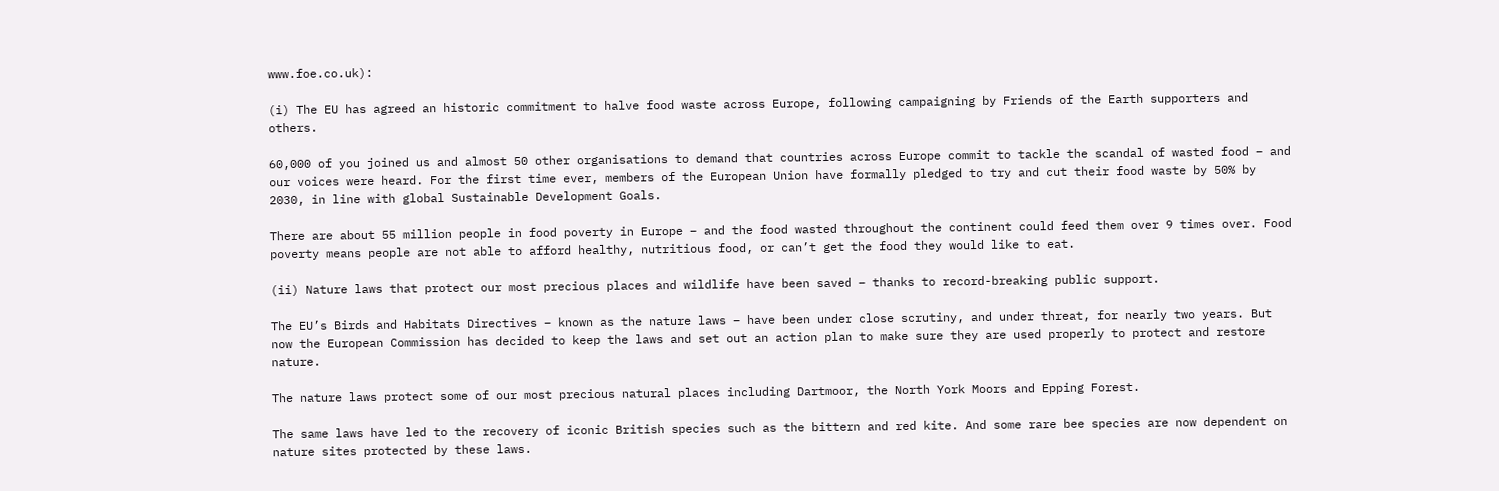www.foe.co.uk):

(i) The EU has agreed an historic commitment to halve food waste across Europe, following campaigning by Friends of the Earth supporters and others.

60,000 of you joined us and almost 50 other organisations to demand that countries across Europe commit to tackle the scandal of wasted food – and our voices were heard. For the first time ever, members of the European Union have formally pledged to try and cut their food waste by 50% by 2030, in line with global Sustainable Development Goals.

There are about 55 million people in food poverty in Europe – and the food wasted throughout the continent could feed them over 9 times over. Food poverty means people are not able to afford healthy, nutritious food, or can’t get the food they would like to eat.

(ii) Nature laws that protect our most precious places and wildlife have been saved – thanks to record-breaking public support.

The EU’s Birds and Habitats Directives – known as the nature laws – have been under close scrutiny, and under threat, for nearly two years. But now the European Commission has decided to keep the laws and set out an action plan to make sure they are used properly to protect and restore nature.

The nature laws protect some of our most precious natural places including Dartmoor, the North York Moors and Epping Forest.

The same laws have led to the recovery of iconic British species such as the bittern and red kite. And some rare bee species are now dependent on nature sites protected by these laws.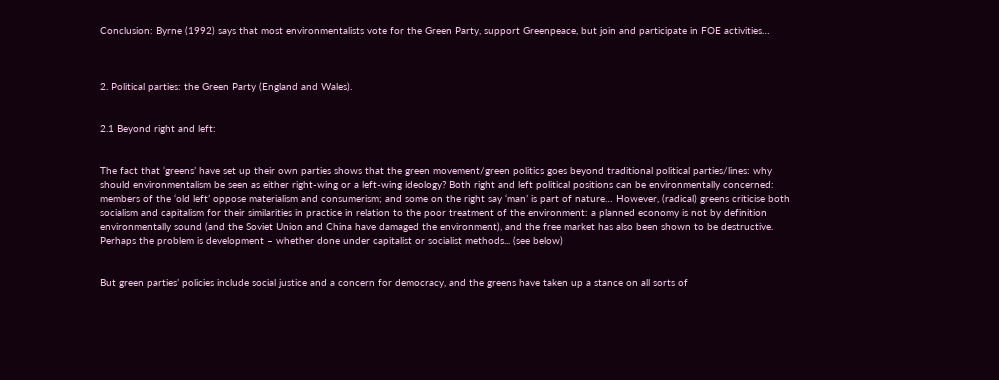Conclusion: Byrne (1992) says that most environmentalists vote for the Green Party, support Greenpeace, but join and participate in FOE activities…



2. Political parties: the Green Party (England and Wales).


2.1 Beyond right and left:


The fact that ‘greens’ have set up their own parties shows that the green movement/green politics goes beyond traditional political parties/lines: why should environmentalism be seen as either right-wing or a left-wing ideology? Both right and left political positions can be environmentally concerned: members of the ‘old left’ oppose materialism and consumerism; and some on the right say ‘man’ is part of nature… However, (radical) greens criticise both socialism and capitalism for their similarities in practice in relation to the poor treatment of the environment: a planned economy is not by definition environmentally sound (and the Soviet Union and China have damaged the environment), and the free market has also been shown to be destructive. Perhaps the problem is development – whether done under capitalist or socialist methods... (see below)


But green parties’ policies include social justice and a concern for democracy, and the greens have taken up a stance on all sorts of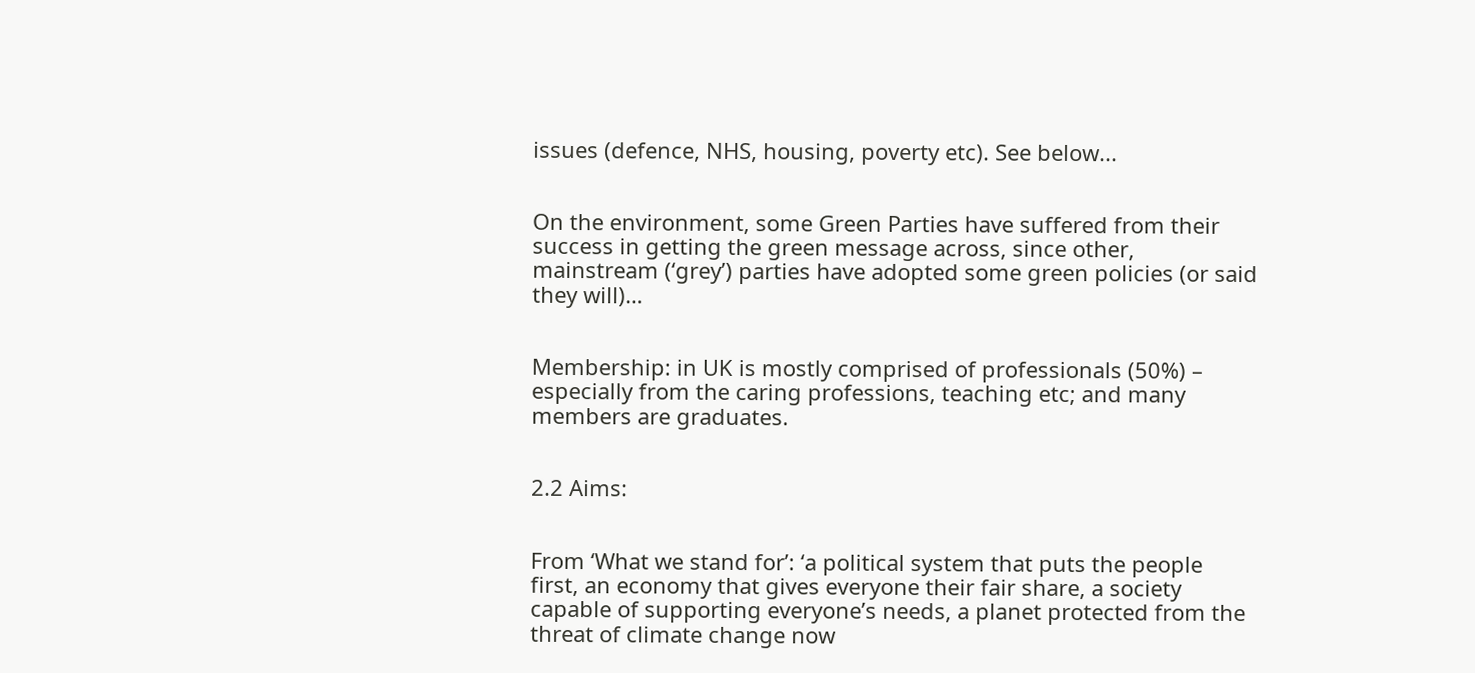issues (defence, NHS, housing, poverty etc). See below...


On the environment, some Green Parties have suffered from their success in getting the green message across, since other, mainstream (‘grey’) parties have adopted some green policies (or said they will)…


Membership: in UK is mostly comprised of professionals (50%) – especially from the caring professions, teaching etc; and many members are graduates.


2.2 Aims:


From ‘What we stand for’: ‘a political system that puts the people first, an economy that gives everyone their fair share, a society capable of supporting everyone’s needs, a planet protected from the threat of climate change now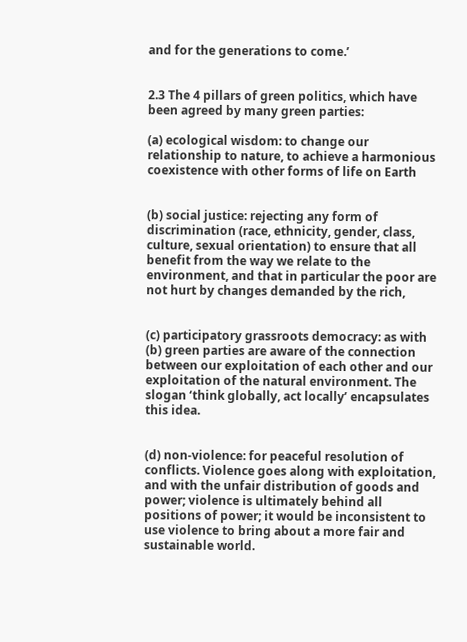and for the generations to come.’


2.3 The 4 pillars of green politics, which have been agreed by many green parties:

(a) ecological wisdom: to change our relationship to nature, to achieve a harmonious coexistence with other forms of life on Earth


(b) social justice: rejecting any form of discrimination (race, ethnicity, gender, class, culture, sexual orientation) to ensure that all benefit from the way we relate to the environment, and that in particular the poor are not hurt by changes demanded by the rich,


(c) participatory grassroots democracy: as with (b) green parties are aware of the connection between our exploitation of each other and our exploitation of the natural environment. The slogan ‘think globally, act locally’ encapsulates this idea.


(d) non-violence: for peaceful resolution of conflicts. Violence goes along with exploitation, and with the unfair distribution of goods and power; violence is ultimately behind all positions of power; it would be inconsistent to use violence to bring about a more fair and sustainable world.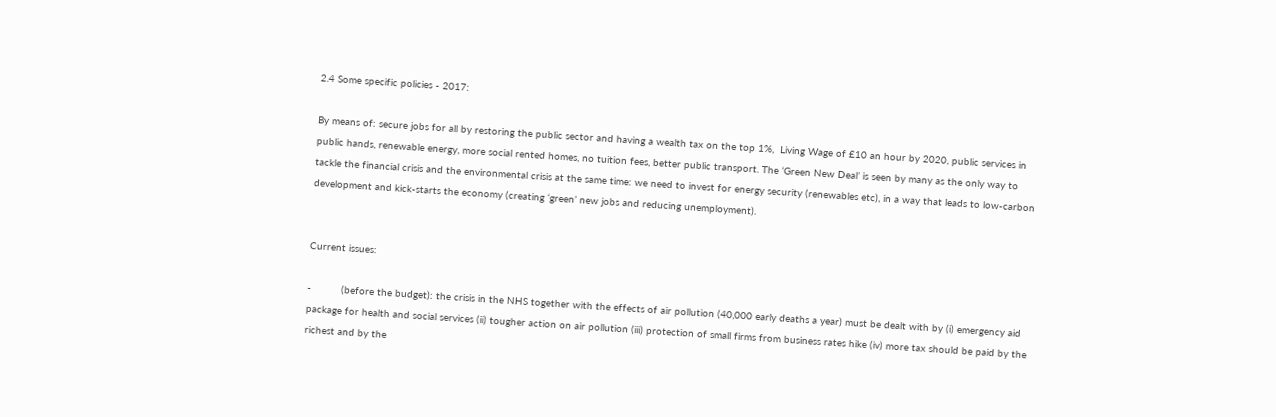2.4 Some specific policies - 2017:

By means of: secure jobs for all by restoring the public sector and having a wealth tax on the top 1%,  Living Wage of £10 an hour by 2020, public services in public hands, renewable energy, more social rented homes, no tuition fees, better public transport. The ‘Green New Deal’ is seen by many as the only way to tackle the financial crisis and the environmental crisis at the same time: we need to invest for energy security (renewables etc), in a way that leads to low-carbon development and kick-starts the economy (creating ‘green’ new jobs and reducing unemployment).


Current issues:

-          (before the budget): the crisis in the NHS together with the effects of air pollution (40,000 early deaths a year) must be dealt with by (i) emergency aid package for health and social services (ii) tougher action on air pollution (iii) protection of small firms from business rates hike (iv) more tax should be paid by the richest and by the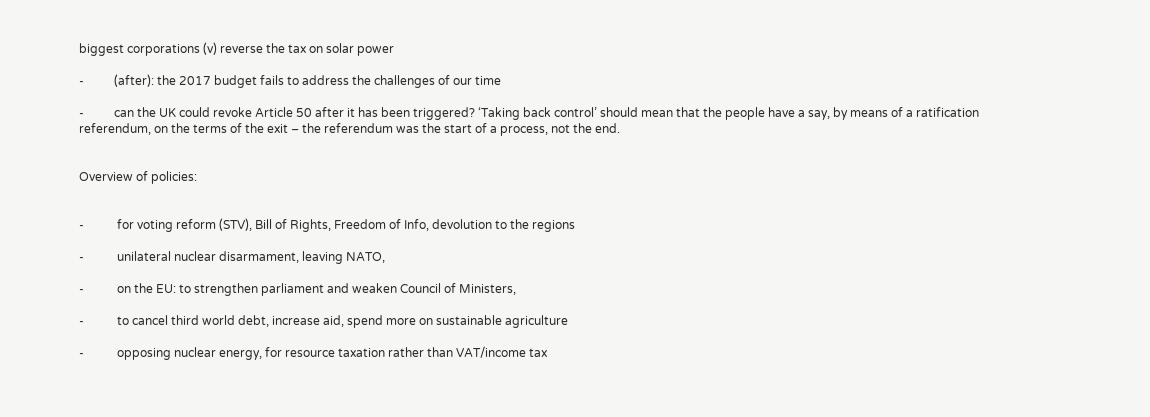biggest corporations (v) reverse the tax on solar power

-          (after): the 2017 budget fails to address the challenges of our time

-          can the UK could revoke Article 50 after it has been triggered? ‘Taking back control’ should mean that the people have a say, by means of a ratification referendum, on the terms of the exit – the referendum was the start of a process, not the end.


Overview of policies:


-           for voting reform (STV), Bill of Rights, Freedom of Info, devolution to the regions

-           unilateral nuclear disarmament, leaving NATO,

-           on the EU: to strengthen parliament and weaken Council of Ministers,

-           to cancel third world debt, increase aid, spend more on sustainable agriculture

-           opposing nuclear energy, for resource taxation rather than VAT/income tax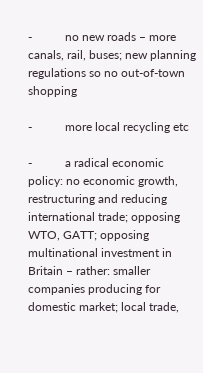-           no new roads – more canals, rail, buses; new planning regulations so no out-of-town shopping

-           more local recycling etc

-           a radical economic policy: no economic growth, restructuring and reducing international trade; opposing WTO, GATT; opposing multinational investment in Britain – rather: smaller companies producing for domestic market; local trade,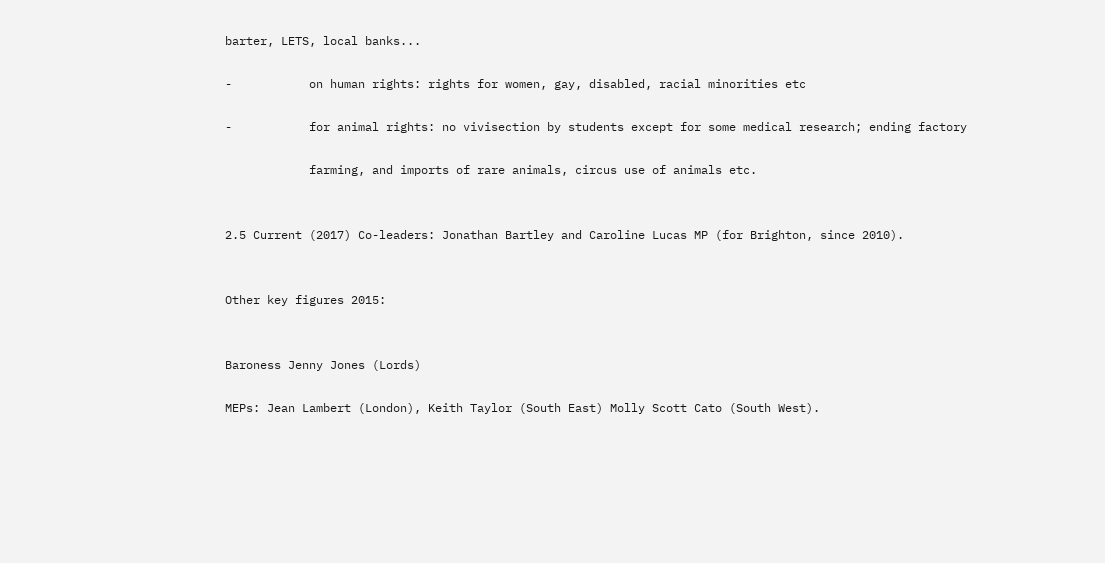barter, LETS, local banks...

-           on human rights: rights for women, gay, disabled, racial minorities etc

-           for animal rights: no vivisection by students except for some medical research; ending factory

            farming, and imports of rare animals, circus use of animals etc.


2.5 Current (2017) Co-leaders: Jonathan Bartley and Caroline Lucas MP (for Brighton, since 2010).


Other key figures 2015:


Baroness Jenny Jones (Lords)

MEPs: Jean Lambert (London), Keith Taylor (South East) Molly Scott Cato (South West).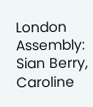London Assembly: Sian Berry, Caroline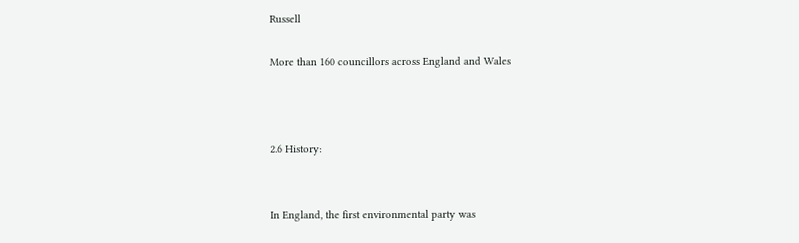Russell

More than 160 councillors across England and Wales



2.6 History:


In England, the first environmental party was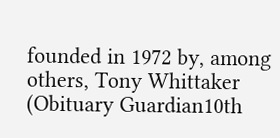founded in 1972 by, among others, Tony Whittaker (Obituary Guardian10th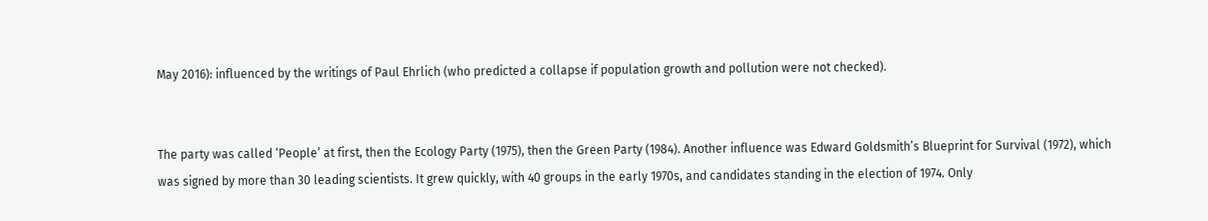May 2016): influenced by the writings of Paul Ehrlich (who predicted a collapse if population growth and pollution were not checked).


The party was called ‘People’ at first, then the Ecology Party (1975), then the Green Party (1984). Another influence was Edward Goldsmith’s Blueprint for Survival (1972), which was signed by more than 30 leading scientists. It grew quickly, with 40 groups in the early 1970s, and candidates standing in the election of 1974. Only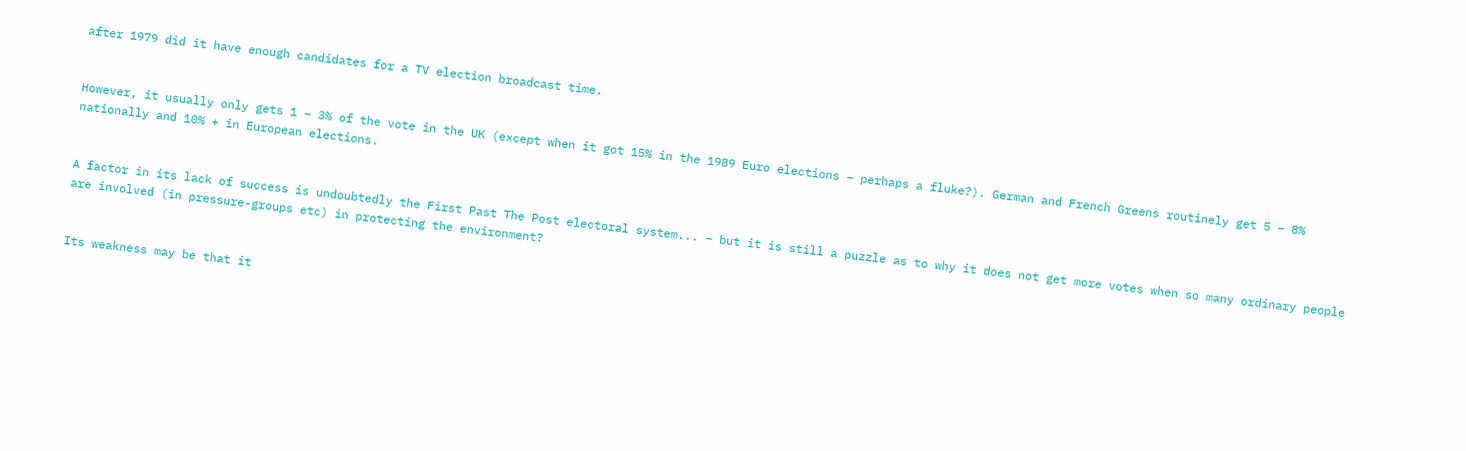after 1979 did it have enough candidates for a TV election broadcast time.


However, it usually only gets 1 – 3% of the vote in the UK (except when it got 15% in the 1989 Euro elections – perhaps a fluke?). German and French Greens routinely get 5 – 8% nationally and 10% + in European elections.


A factor in its lack of success is undoubtedly the First Past The Post electoral system... – but it is still a puzzle as to why it does not get more votes when so many ordinary people are involved (in pressure-groups etc) in protecting the environment?


Its weakness may be that it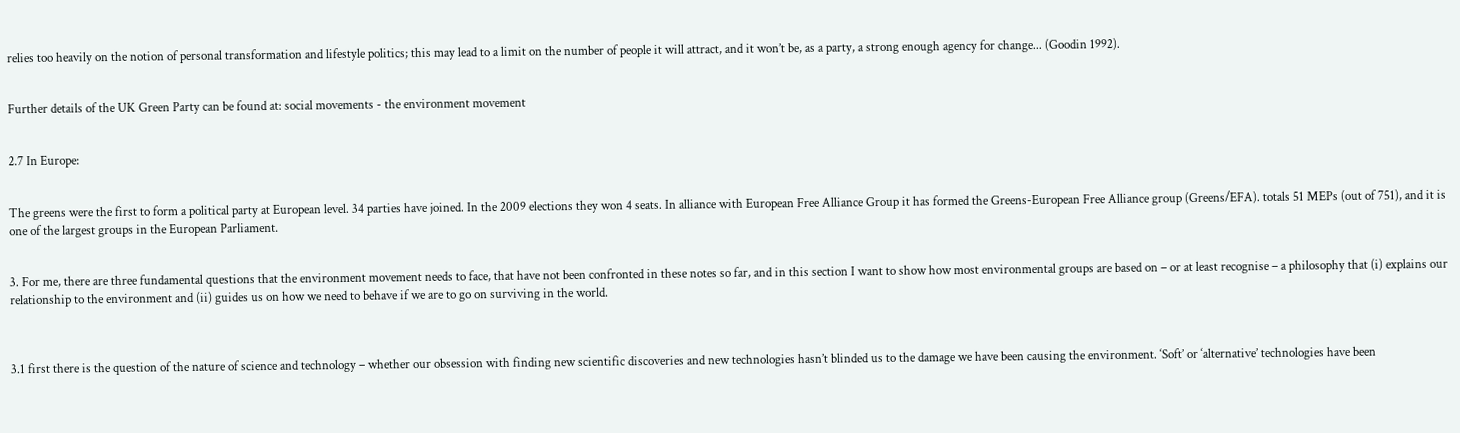relies too heavily on the notion of personal transformation and lifestyle politics; this may lead to a limit on the number of people it will attract, and it won’t be, as a party, a strong enough agency for change... (Goodin 1992).


Further details of the UK Green Party can be found at: social movements - the environment movement


2.7 In Europe:


The greens were the first to form a political party at European level. 34 parties have joined. In the 2009 elections they won 4 seats. In alliance with European Free Alliance Group it has formed the Greens-European Free Alliance group (Greens/EFA). totals 51 MEPs (out of 751), and it is one of the largest groups in the European Parliament.


3. For me, there are three fundamental questions that the environment movement needs to face, that have not been confronted in these notes so far, and in this section I want to show how most environmental groups are based on – or at least recognise – a philosophy that (i) explains our relationship to the environment and (ii) guides us on how we need to behave if we are to go on surviving in the world.



3.1 first there is the question of the nature of science and technology – whether our obsession with finding new scientific discoveries and new technologies hasn’t blinded us to the damage we have been causing the environment. ‘Soft’ or ‘alternative’ technologies have been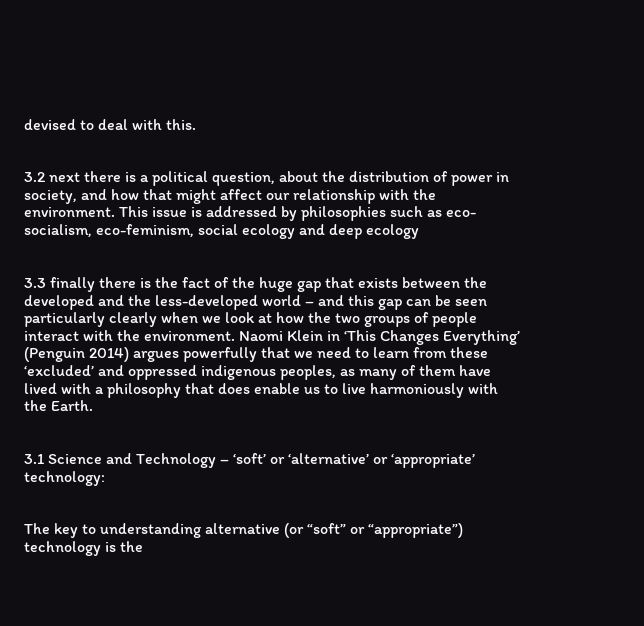devised to deal with this.


3.2 next there is a political question, about the distribution of power in society, and how that might affect our relationship with the environment. This issue is addressed by philosophies such as eco-socialism, eco-feminism, social ecology and deep ecology


3.3 finally there is the fact of the huge gap that exists between the developed and the less-developed world – and this gap can be seen particularly clearly when we look at how the two groups of people interact with the environment. Naomi Klein in ‘This Changes Everything’ (Penguin 2014) argues powerfully that we need to learn from these ‘excluded’ and oppressed indigenous peoples, as many of them have lived with a philosophy that does enable us to live harmoniously with the Earth.


3.1 Science and Technology – ‘soft’ or ‘alternative’ or ‘appropriate’ technology:


The key to understanding alternative (or “soft” or “appropriate”) technology is the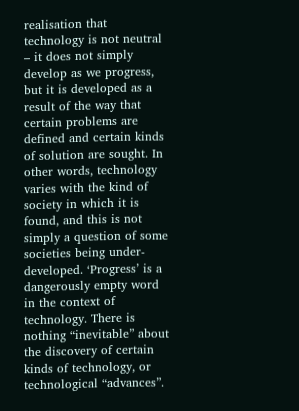realisation that technology is not neutral – it does not simply develop as we progress, but it is developed as a result of the way that certain problems are defined and certain kinds of solution are sought. In other words, technology varies with the kind of society in which it is found, and this is not simply a question of some societies being under-developed. ‘Progress’ is a dangerously empty word in the context of technology. There is nothing “inevitable” about the discovery of certain kinds of technology, or technological “advances”.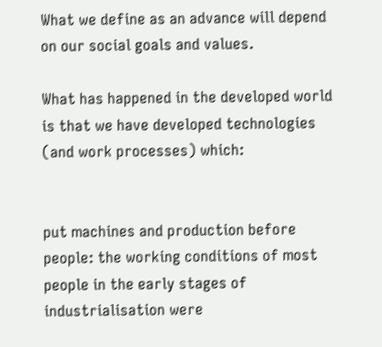What we define as an advance will depend on our social goals and values.

What has happened in the developed world is that we have developed technologies (and work processes) which:


put machines and production before people: the working conditions of most people in the early stages of industrialisation were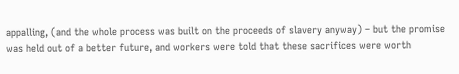appalling, (and the whole process was built on the proceeds of slavery anyway) – but the promise was held out of a better future, and workers were told that these sacrifices were worth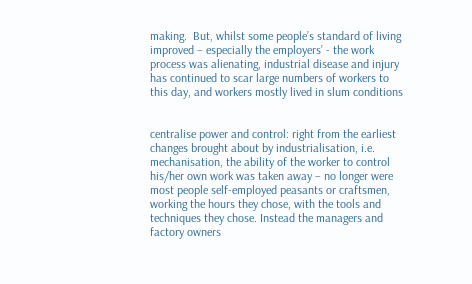making.  But, whilst some people’s standard of living improved – especially the employers’ - the work process was alienating, industrial disease and injury has continued to scar large numbers of workers to this day, and workers mostly lived in slum conditions


centralise power and control: right from the earliest changes brought about by industrialisation, i.e. mechanisation, the ability of the worker to control his/her own work was taken away – no longer were most people self-employed peasants or craftsmen, working the hours they chose, with the tools and techniques they chose. Instead the managers and factory owners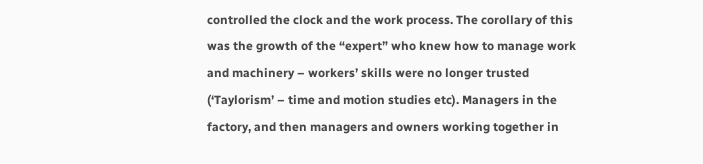controlled the clock and the work process. The corollary of this was the growth of the “expert” who knew how to manage work and machinery – workers’ skills were no longer trusted (‘Taylorism’ – time and motion studies etc). Managers in the factory, and then managers and owners working together in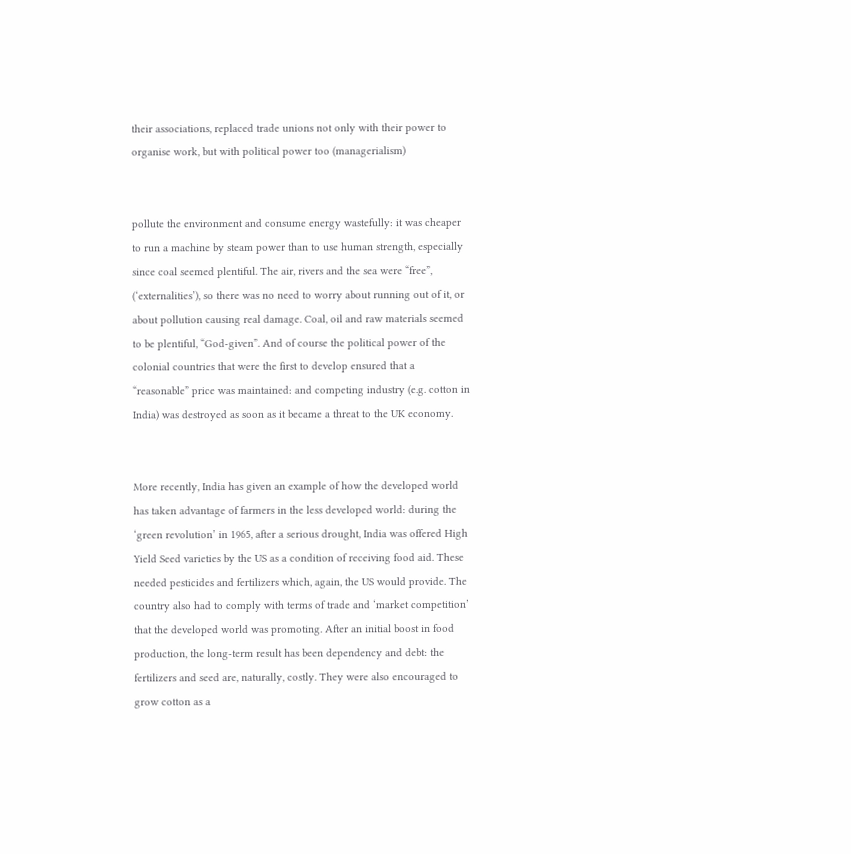their associations, replaced trade unions not only with their power to organise work, but with political power too (managerialism)


pollute the environment and consume energy wastefully: it was cheaper to run a machine by steam power than to use human strength, especially since coal seemed plentiful. The air, rivers and the sea were “free”, (‘externalities’), so there was no need to worry about running out of it, or about pollution causing real damage. Coal, oil and raw materials seemed to be plentiful, “God-given”. And of course the political power of the colonial countries that were the first to develop ensured that a “reasonable” price was maintained: and competing industry (e.g. cotton in India) was destroyed as soon as it became a threat to the UK economy.


More recently, India has given an example of how the developed world has taken advantage of farmers in the less developed world: during the ‘green revolution’ in 1965, after a serious drought, India was offered High Yield Seed varieties by the US as a condition of receiving food aid. These needed pesticides and fertilizers which, again, the US would provide. The country also had to comply with terms of trade and ‘market competition’ that the developed world was promoting. After an initial boost in food production, the long-term result has been dependency and debt: the fertilizers and seed are, naturally, costly. They were also encouraged to grow cotton as a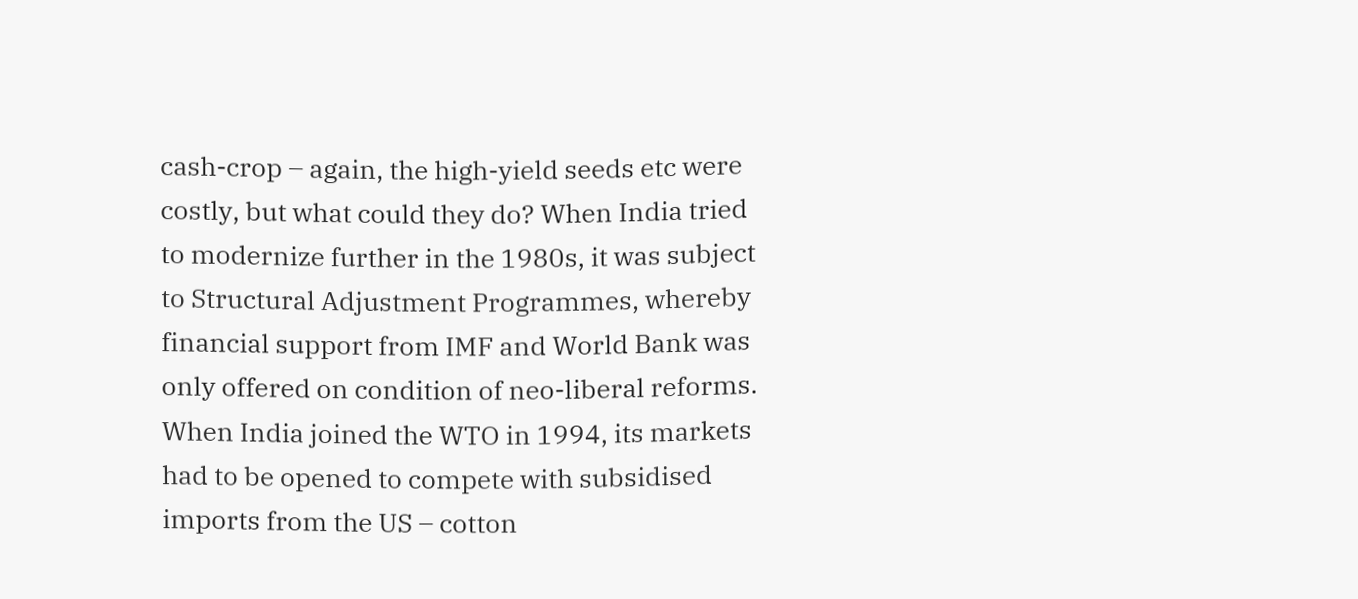cash-crop – again, the high-yield seeds etc were costly, but what could they do? When India tried to modernize further in the 1980s, it was subject to Structural Adjustment Programmes, whereby financial support from IMF and World Bank was only offered on condition of neo-liberal reforms. When India joined the WTO in 1994, its markets had to be opened to compete with subsidised imports from the US – cotton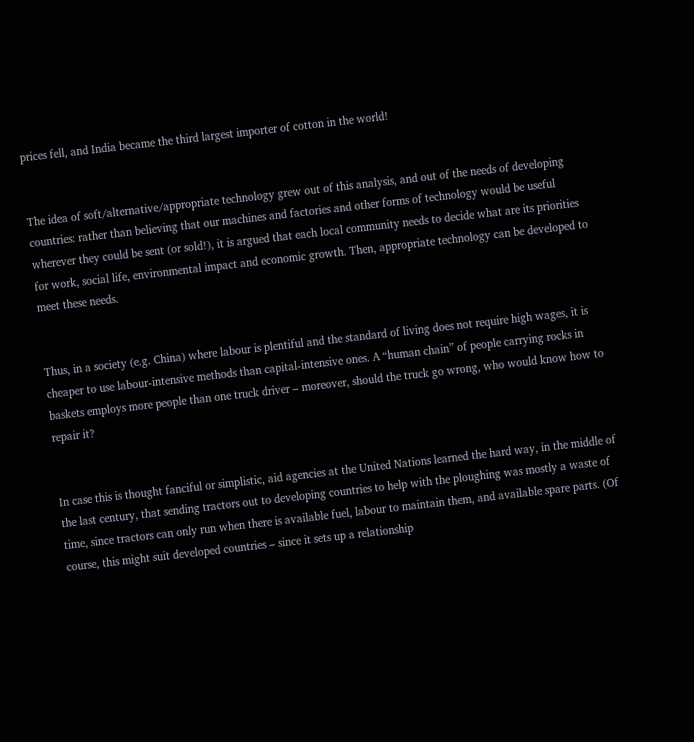prices fell, and India became the third largest importer of cotton in the world!


The idea of soft/alternative/appropriate technology grew out of this analysis, and out of the needs of developing countries: rather than believing that our machines and factories and other forms of technology would be useful wherever they could be sent (or sold!), it is argued that each local community needs to decide what are its priorities for work, social life, environmental impact and economic growth. Then, appropriate technology can be developed to meet these needs.


Thus, in a society (e.g. China) where labour is plentiful and the standard of living does not require high wages, it is cheaper to use labour-intensive methods than capital-intensive ones. A “human chain” of people carrying rocks in baskets employs more people than one truck driver – moreover, should the truck go wrong, who would know how to repair it?


In case this is thought fanciful or simplistic, aid agencies at the United Nations learned the hard way, in the middle of the last century, that sending tractors out to developing countries to help with the ploughing was mostly a waste of time, since tractors can only run when there is available fuel, labour to maintain them, and available spare parts. (Of course, this might suit developed countries – since it sets up a relationship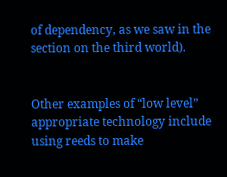of dependency, as we saw in the section on the third world).


Other examples of “low level” appropriate technology include using reeds to make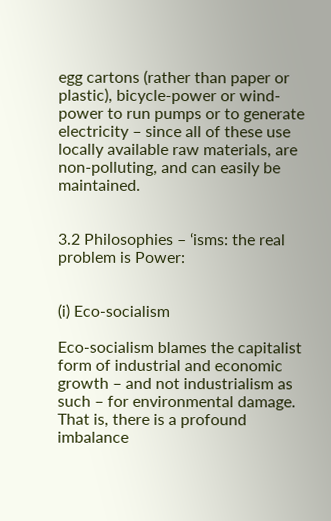egg cartons (rather than paper or plastic), bicycle-power or wind-power to run pumps or to generate electricity – since all of these use locally available raw materials, are non-polluting, and can easily be maintained.


3.2 Philosophies – ‘isms: the real problem is Power:


(i) Eco-socialism

Eco-socialism blames the capitalist form of industrial and economic growth – and not industrialism as such – for environmental damage. That is, there is a profound imbalance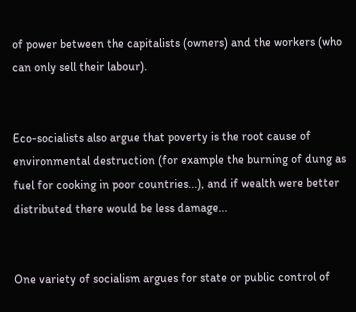of power between the capitalists (owners) and the workers (who can only sell their labour).


Eco-socialists also argue that poverty is the root cause of environmental destruction (for example the burning of dung as fuel for cooking in poor countries...), and if wealth were better distributed there would be less damage...


One variety of socialism argues for state or public control of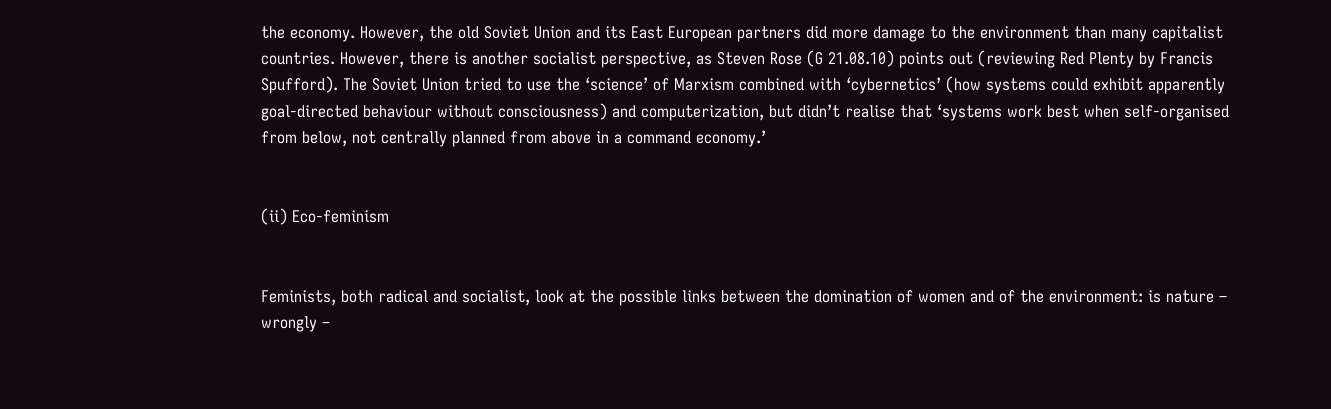the economy. However, the old Soviet Union and its East European partners did more damage to the environment than many capitalist countries. However, there is another socialist perspective, as Steven Rose (G 21.08.10) points out (reviewing Red Plenty by Francis Spufford). The Soviet Union tried to use the ‘science’ of Marxism combined with ‘cybernetics’ (how systems could exhibit apparently goal-directed behaviour without consciousness) and computerization, but didn’t realise that ‘systems work best when self-organised from below, not centrally planned from above in a command economy.’


(ii) Eco-feminism


Feminists, both radical and socialist, look at the possible links between the domination of women and of the environment: is nature – wrongly –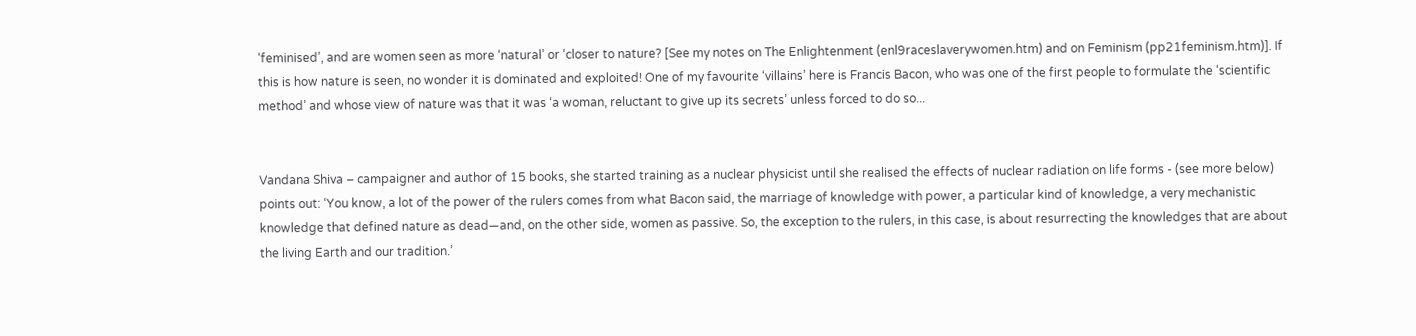‘feminised’, and are women seen as more ‘natural’ or ‘closer to nature? [See my notes on The Enlightenment (enl9raceslaverywomen.htm) and on Feminism (pp21feminism.htm)]. If this is how nature is seen, no wonder it is dominated and exploited! One of my favourite ‘villains’ here is Francis Bacon, who was one of the first people to formulate the ‘scientific method’ and whose view of nature was that it was ‘a woman, reluctant to give up its secrets’ unless forced to do so...


Vandana Shiva – campaigner and author of 15 books, she started training as a nuclear physicist until she realised the effects of nuclear radiation on life forms - (see more below) points out: ‘You know, a lot of the power of the rulers comes from what Bacon said, the marriage of knowledge with power, a particular kind of knowledge, a very mechanistic knowledge that defined nature as dead—and, on the other side, women as passive. So, the exception to the rulers, in this case, is about resurrecting the knowledges that are about the living Earth and our tradition.’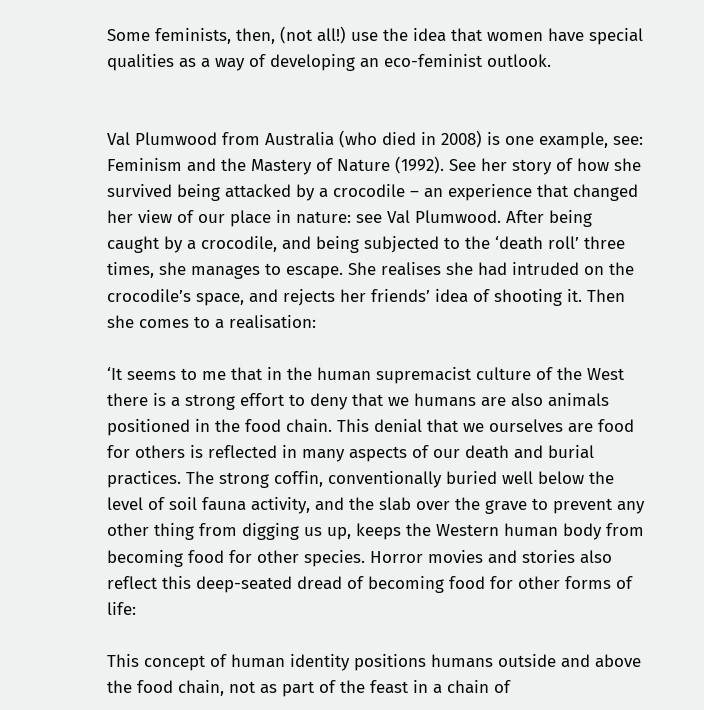Some feminists, then, (not all!) use the idea that women have special qualities as a way of developing an eco-feminist outlook.


Val Plumwood from Australia (who died in 2008) is one example, see: Feminism and the Mastery of Nature (1992). See her story of how she survived being attacked by a crocodile – an experience that changed her view of our place in nature: see Val Plumwood. After being caught by a crocodile, and being subjected to the ‘death roll’ three times, she manages to escape. She realises she had intruded on the crocodile’s space, and rejects her friends’ idea of shooting it. Then she comes to a realisation:

‘It seems to me that in the human supremacist culture of the West there is a strong effort to deny that we humans are also animals positioned in the food chain. This denial that we ourselves are food for others is reflected in many aspects of our death and burial practices. The strong coffin, conventionally buried well below the level of soil fauna activity, and the slab over the grave to prevent any other thing from digging us up, keeps the Western human body from becoming food for other species. Horror movies and stories also reflect this deep-seated dread of becoming food for other forms of life:

This concept of human identity positions humans outside and above the food chain, not as part of the feast in a chain of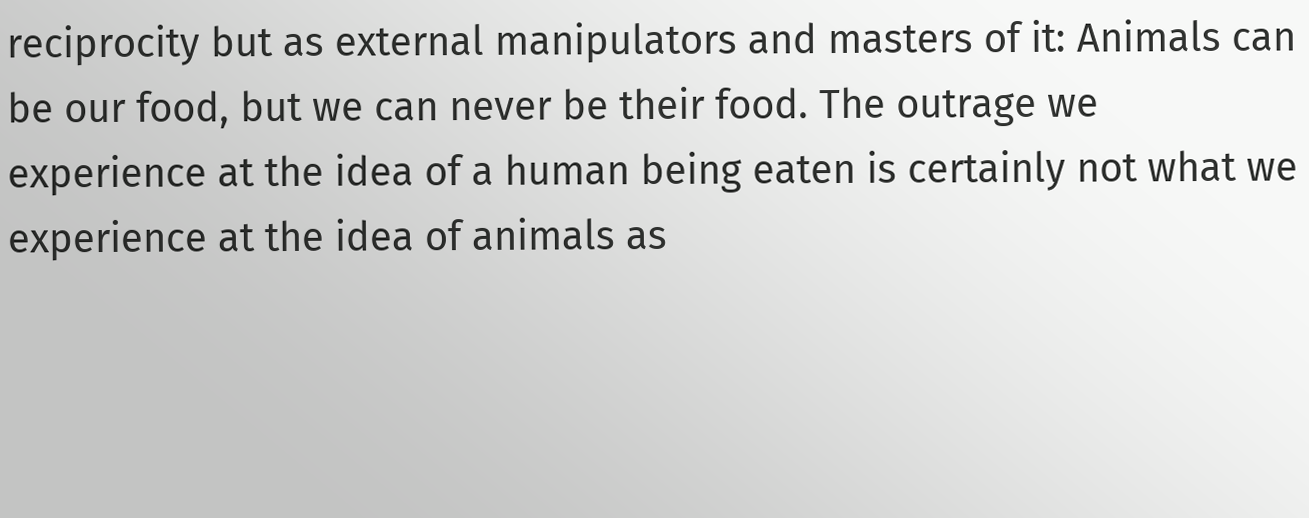reciprocity but as external manipulators and masters of it: Animals can be our food, but we can never be their food. The outrage we experience at the idea of a human being eaten is certainly not what we experience at the idea of animals as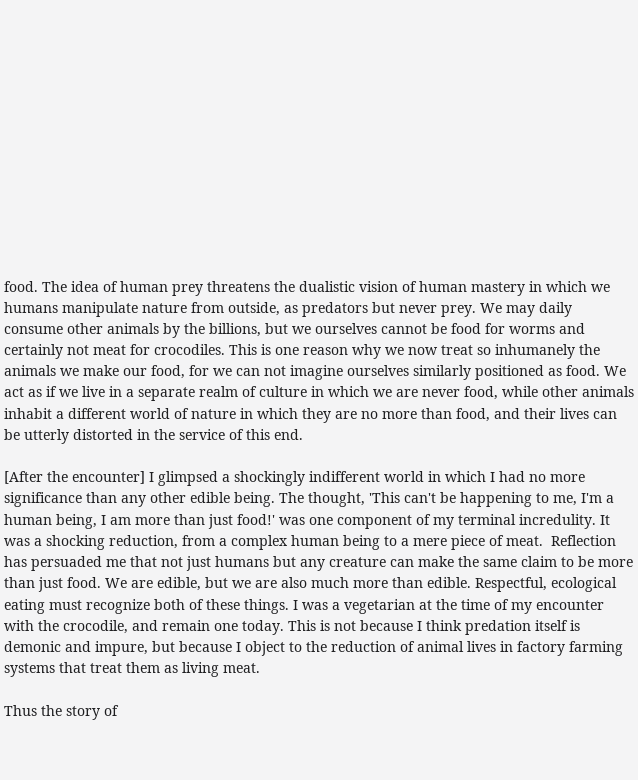food. The idea of human prey threatens the dualistic vision of human mastery in which we humans manipulate nature from outside, as predators but never prey. We may daily consume other animals by the billions, but we ourselves cannot be food for worms and certainly not meat for crocodiles. This is one reason why we now treat so inhumanely the animals we make our food, for we can not imagine ourselves similarly positioned as food. We act as if we live in a separate realm of culture in which we are never food, while other animals inhabit a different world of nature in which they are no more than food, and their lives can be utterly distorted in the service of this end.

[After the encounter] I glimpsed a shockingly indifferent world in which I had no more significance than any other edible being. The thought, 'This can't be happening to me, I'm a human being, I am more than just food!' was one component of my terminal incredulity. It was a shocking reduction, from a complex human being to a mere piece of meat.  Reflection has persuaded me that not just humans but any creature can make the same claim to be more than just food. We are edible, but we are also much more than edible. Respectful, ecological eating must recognize both of these things. I was a vegetarian at the time of my encounter with the crocodile, and remain one today. This is not because I think predation itself is demonic and impure, but because I object to the reduction of animal lives in factory farming systems that treat them as living meat.

Thus the story of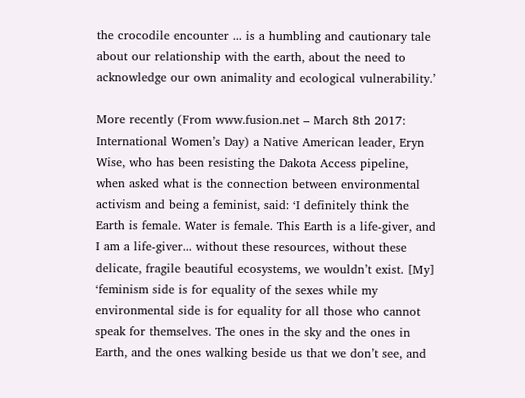the crocodile encounter ... is a humbling and cautionary tale about our relationship with the earth, about the need to acknowledge our own animality and ecological vulnerability.’

More recently (From www.fusion.net – March 8th 2017: International Women’s Day) a Native American leader, Eryn Wise, who has been resisting the Dakota Access pipeline, when asked what is the connection between environmental activism and being a feminist, said: ‘I definitely think the Earth is female. Water is female. This Earth is a life-giver, and I am a life-giver... without these resources, without these delicate, fragile beautiful ecosystems, we wouldn’t exist. [My] ‘feminism side is for equality of the sexes while my environmental side is for equality for all those who cannot speak for themselves. The ones in the sky and the ones in Earth, and the ones walking beside us that we don’t see, and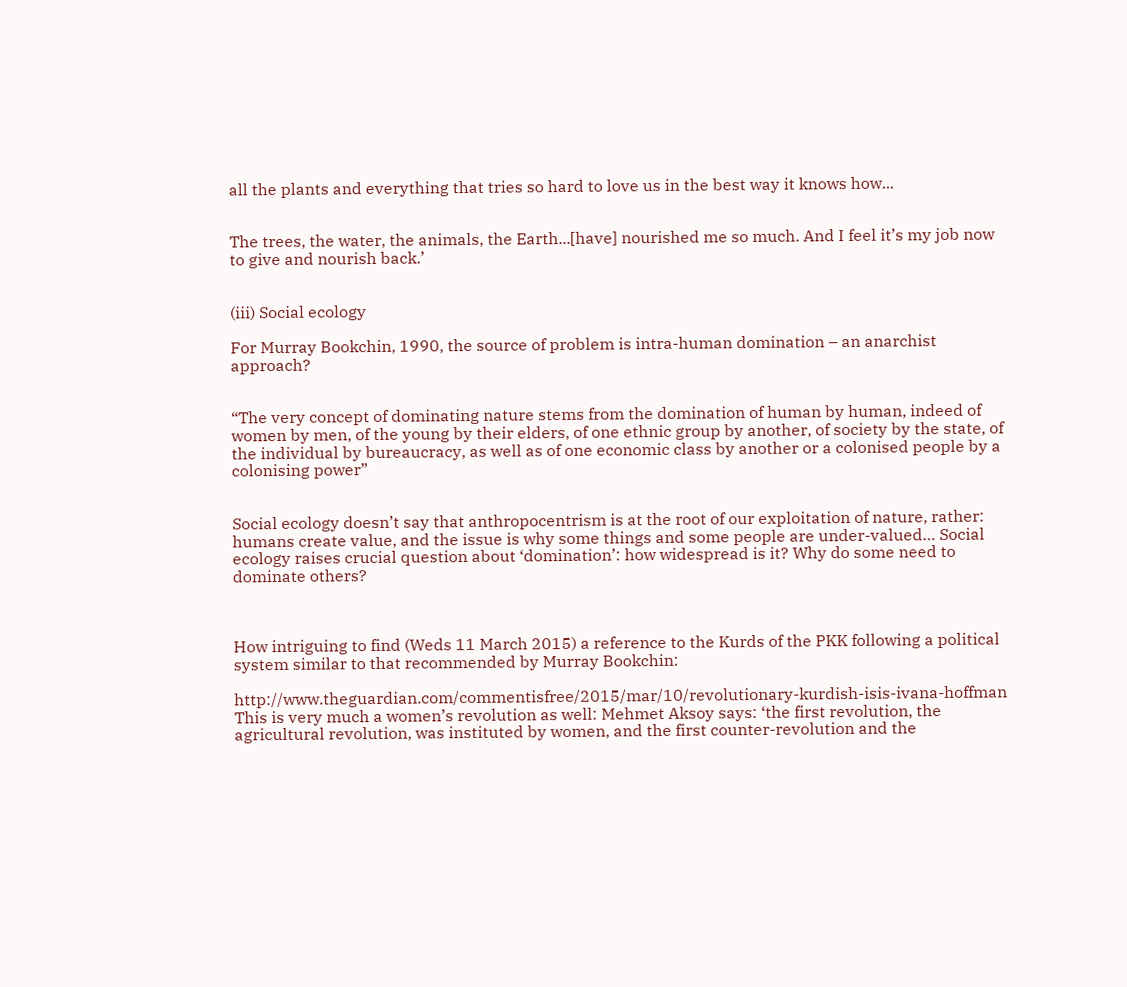all the plants and everything that tries so hard to love us in the best way it knows how...


The trees, the water, the animals, the Earth...[have] nourished me so much. And I feel it’s my job now to give and nourish back.’


(iii) Social ecology

For Murray Bookchin, 1990, the source of problem is intra-human domination – an anarchist approach?


“The very concept of dominating nature stems from the domination of human by human, indeed of women by men, of the young by their elders, of one ethnic group by another, of society by the state, of the individual by bureaucracy, as well as of one economic class by another or a colonised people by a colonising power”


Social ecology doesn’t say that anthropocentrism is at the root of our exploitation of nature, rather: humans create value, and the issue is why some things and some people are under-valued… Social ecology raises crucial question about ‘domination’: how widespread is it? Why do some need to dominate others?



How intriguing to find (Weds 11 March 2015) a reference to the Kurds of the PKK following a political system similar to that recommended by Murray Bookchin:

http://www.theguardian.com/commentisfree/2015/mar/10/revolutionary-kurdish-isis-ivana-hoffman This is very much a women’s revolution as well: Mehmet Aksoy says: ‘the first revolution, the agricultural revolution, was instituted by women, and the first counter-revolution and the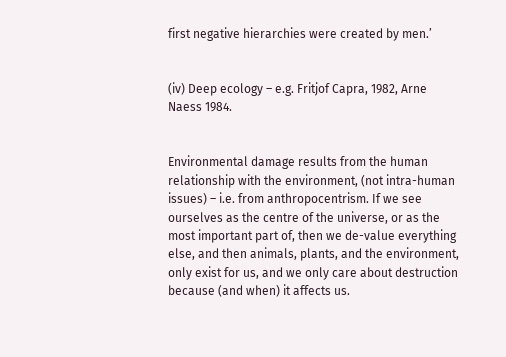first negative hierarchies were created by men.’


(iv) Deep ecology – e.g. Fritjof Capra, 1982, Arne Naess 1984.


Environmental damage results from the human relationship with the environment, (not intra-human issues) – i.e. from anthropocentrism. If we see ourselves as the centre of the universe, or as the most important part of, then we de-value everything else, and then animals, plants, and the environment, only exist for us, and we only care about destruction because (and when) it affects us.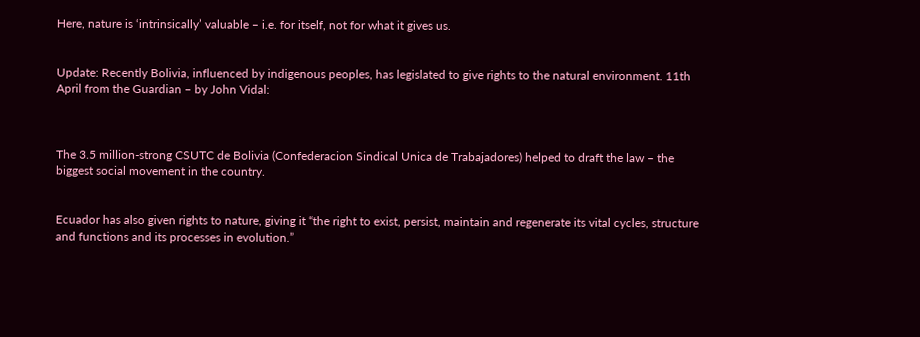Here, nature is ‘intrinsically’ valuable – i.e. for itself, not for what it gives us.


Update: Recently Bolivia, influenced by indigenous peoples, has legislated to give rights to the natural environment. 11th April from the Guardian – by John Vidal:



The 3.5 million-strong CSUTC de Bolivia (Confederacion Sindical Unica de Trabajadores) helped to draft the law – the biggest social movement in the country.


Ecuador has also given rights to nature, giving it “the right to exist, persist, maintain and regenerate its vital cycles, structure and functions and its processes in evolution.”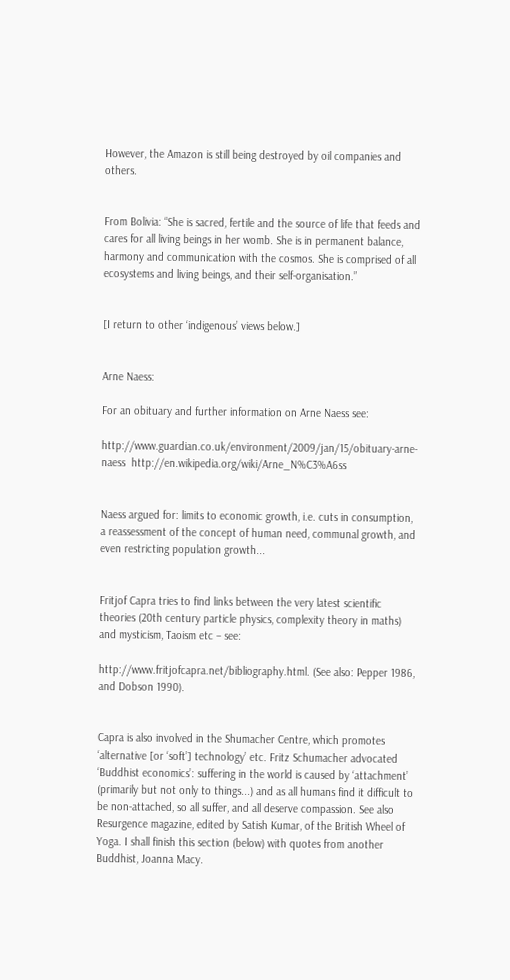However, the Amazon is still being destroyed by oil companies and others.


From Bolivia: “She is sacred, fertile and the source of life that feeds and cares for all living beings in her womb. She is in permanent balance, harmony and communication with the cosmos. She is comprised of all ecosystems and living beings, and their self-organisation.”


[I return to other ‘indigenous’ views below.]


Arne Naess:

For an obituary and further information on Arne Naess see:

http://www.guardian.co.uk/environment/2009/jan/15/obituary-arne-naess  http://en.wikipedia.org/wiki/Arne_N%C3%A6ss


Naess argued for: limits to economic growth, i.e. cuts in consumption, a reassessment of the concept of human need, communal growth, and even restricting population growth...


Fritjof Capra tries to find links between the very latest scientific theories (20th century particle physics, complexity theory in maths) and mysticism, Taoism etc – see:

http://www.fritjofcapra.net/bibliography.html. (See also: Pepper 1986, and Dobson 1990).


Capra is also involved in the Shumacher Centre, which promotes ‘alternative [or ‘soft’] technology’ etc. Fritz Schumacher advocated ‘Buddhist economics’: suffering in the world is caused by ‘attachment’ (primarily but not only to things...) and as all humans find it difficult to be non-attached, so all suffer, and all deserve compassion. See also Resurgence magazine, edited by Satish Kumar, of the British Wheel of Yoga. I shall finish this section (below) with quotes from another Buddhist, Joanna Macy.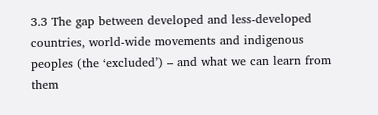3.3 The gap between developed and less-developed countries, world-wide movements and indigenous peoples (the ‘excluded’) – and what we can learn from them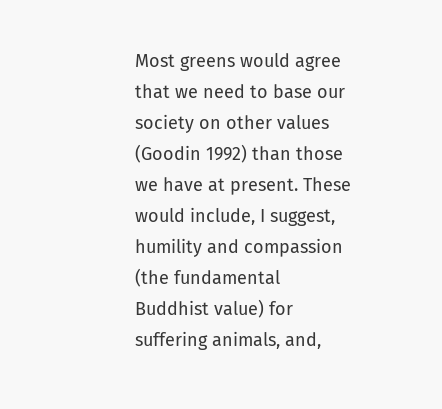Most greens would agree that we need to base our society on other values (Goodin 1992) than those we have at present. These would include, I suggest, humility and compassion (the fundamental Buddhist value) for suffering animals, and,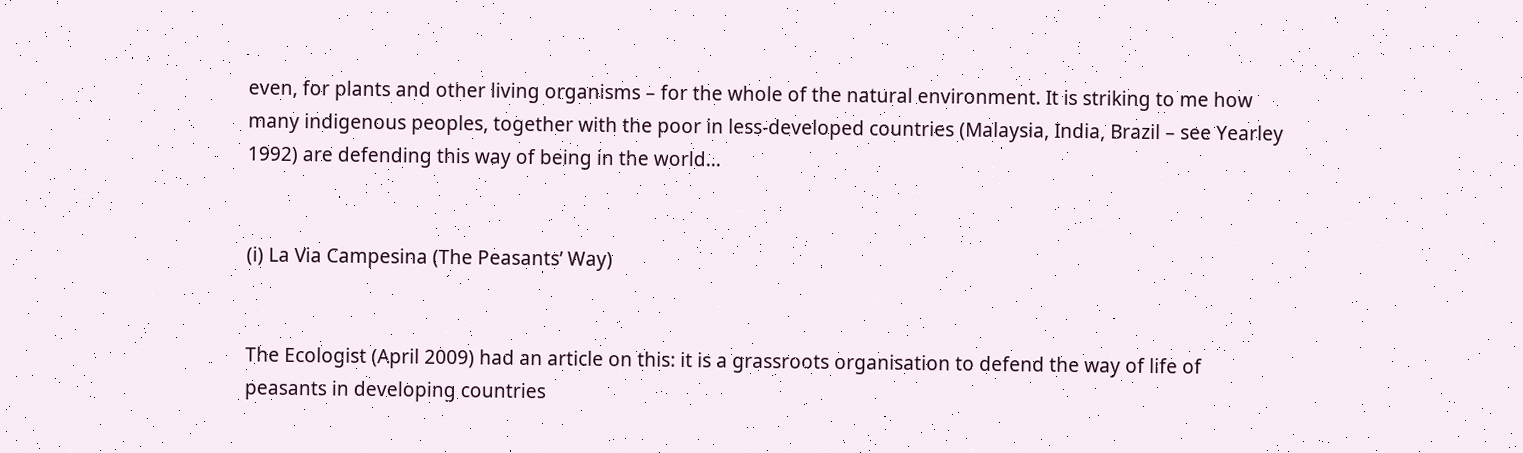even, for plants and other living organisms – for the whole of the natural environment. It is striking to me how many indigenous peoples, together with the poor in less-developed countries (Malaysia, India, Brazil – see Yearley 1992) are defending this way of being in the world...


(i) La Via Campesina (The Peasants’ Way)


The Ecologist (April 2009) had an article on this: it is a grassroots organisation to defend the way of life of peasants in developing countries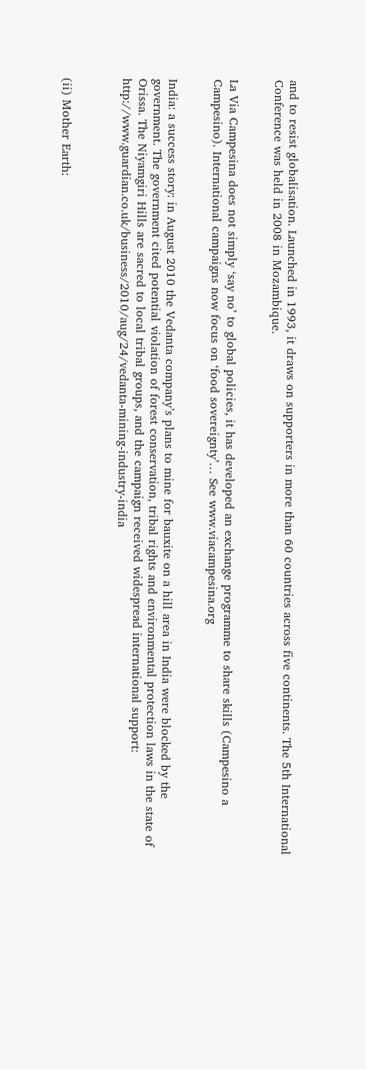and to resist globalisation. Launched in 1993, it draws on supporters in more than 60 countries across five continents. The 5th International Conference was held in 2008 in Mozambique.


La Via Campesina does not simply ‘say no’ to global policies, it has developed an exchange programme to share skills (Campesino a Campesino). International campaigns now focus on ‘food sovereignty’… See www.viacampesina.org


India: a success story: in August 2010 the Vedanta company’s plans to mine for bauxite on a hill area in India were blocked by the government. The government cited potential violation of forest conservation, tribal rights and environmental protection laws in the state of Orissa. The Niyamgiri Hills are sacred to local tribal groups, and the campaign received widespread international support: http://www.guardian.co.uk/business/2010/aug/24/vedanta-mining-industry-india



(ii) Mother Earth: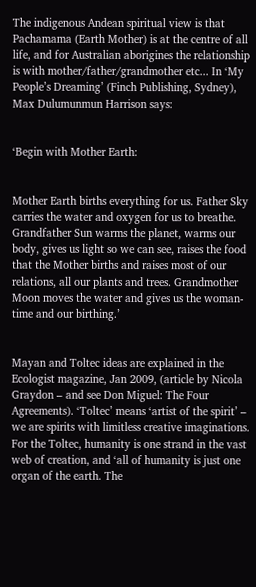The indigenous Andean spiritual view is that Pachamama (Earth Mother) is at the centre of all life, and for Australian aborigines the relationship is with mother/father/grandmother etc... In ‘My People’s Dreaming’ (Finch Publishing, Sydney), Max Dulumunmun Harrison says:


‘Begin with Mother Earth:


Mother Earth births everything for us. Father Sky carries the water and oxygen for us to breathe. Grandfather Sun warms the planet, warms our body, gives us light so we can see, raises the food that the Mother births and raises most of our relations, all our plants and trees. Grandmother Moon moves the water and gives us the woman-time and our birthing.’


Mayan and Toltec ideas are explained in the Ecologist magazine, Jan 2009, (article by Nicola Graydon – and see Don Miguel: The Four Agreements). ‘Toltec’ means ‘artist of the spirit’ – we are spirits with limitless creative imaginations. For the Toltec, humanity is one strand in the vast web of creation, and ‘all of humanity is just one organ of the earth. The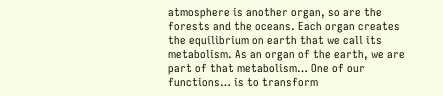atmosphere is another organ, so are the forests and the oceans. Each organ creates the equilibrium on earth that we call its metabolism. As an organ of the earth, we are part of that metabolism… One of our functions… is to transform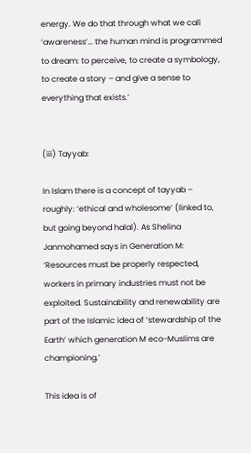energy. We do that through what we call ‘awareness’… the human mind is programmed to dream: to perceive, to create a symbology, to create a story – and give a sense to everything that exists.’


(iii) Tayyab:

In Islam there is a concept of tayyab – roughly: ‘ethical and wholesome’ (linked to, but going beyond halal). As Shelina Janmohamed says in Generation M: ‘Resources must be properly respected, workers in primary industries must not be exploited. Sustainability and renewability are part of the Islamic idea of ‘stewardship of the Earth’ which generation M eco-Muslims are championing.’

This idea is of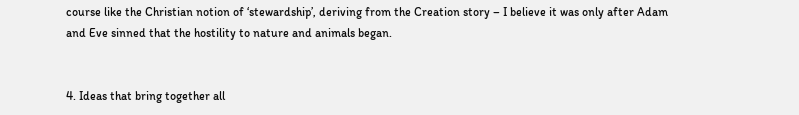course like the Christian notion of ‘stewardship’, deriving from the Creation story – I believe it was only after Adam and Eve sinned that the hostility to nature and animals began.


4. Ideas that bring together all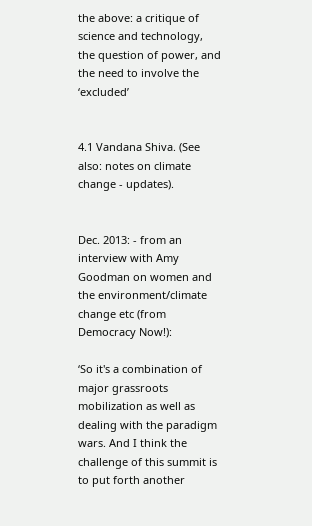the above: a critique of science and technology, the question of power, and the need to involve the ‘excluded’


4.1 Vandana Shiva. (See also: notes on climate change - updates).


Dec. 2013: - from an interview with Amy Goodman on women and the environment/climate change etc (from Democracy Now!):

‘So it's a combination of major grassroots mobilization as well as dealing with the paradigm wars. And I think the challenge of this summit is to put forth another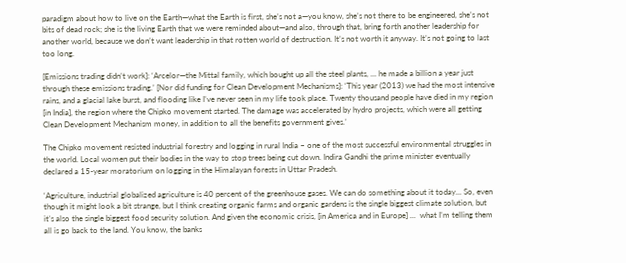paradigm about how to live on the Earth—what the Earth is first, she’s not a—you know, she’s not there to be engineered, she’s not bits of dead rock; she is the living Earth that we were reminded about—and also, through that, bring forth another leadership for another world, because we don’t want leadership in that rotten world of destruction. It’s not worth it anyway. It’s not going to last too long.

[Emissions trading didn’t work]: ‘Arcelor—the Mittal family, which bought up all the steel plants, ... he made a billion a year just through these emissions trading.’ [Nor did funding for Clean Development Mechanisms]: ‘This year (2013) we had the most intensive rains, and a glacial lake burst, and flooding like I’ve never seen in my life took place. Twenty thousand people have died in my region [in India], the region where the Chipko movement started. The damage was accelerated by hydro projects, which were all getting Clean Development Mechanism money, in addition to all the benefits government gives.’

The Chipko movement resisted industrial forestry and logging in rural India – one of the most successful environmental struggles in the world. Local women put their bodies in the way to stop trees being cut down. Indira Gandhi the prime minister eventually declared a 15-year moratorium on logging in the Himalayan forests in Uttar Pradesh.

‘Agriculture, industrial globalized agriculture is 40 percent of the greenhouse gases. We can do something about it today... So, even though it might look a bit strange, but I think creating organic farms and organic gardens is the single biggest climate solution, but it’s also the single biggest food security solution. And given the economic crisis, [in America and in Europe] ...  what I’m telling them all is go back to the land. You know, the banks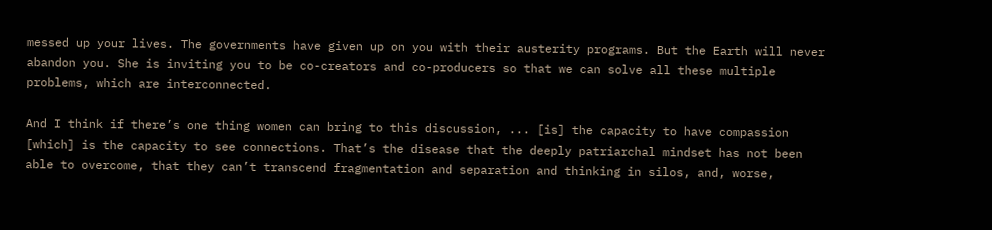messed up your lives. The governments have given up on you with their austerity programs. But the Earth will never abandon you. She is inviting you to be co-creators and co-producers so that we can solve all these multiple problems, which are interconnected.

And I think if there’s one thing women can bring to this discussion, ... [is] the capacity to have compassion [which] is the capacity to see connections. That’s the disease that the deeply patriarchal mindset has not been able to overcome, that they can’t transcend fragmentation and separation and thinking in silos, and, worse,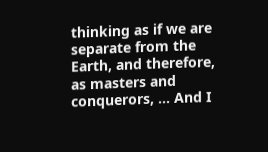thinking as if we are separate from the Earth, and therefore, as masters and conquerors, ... And I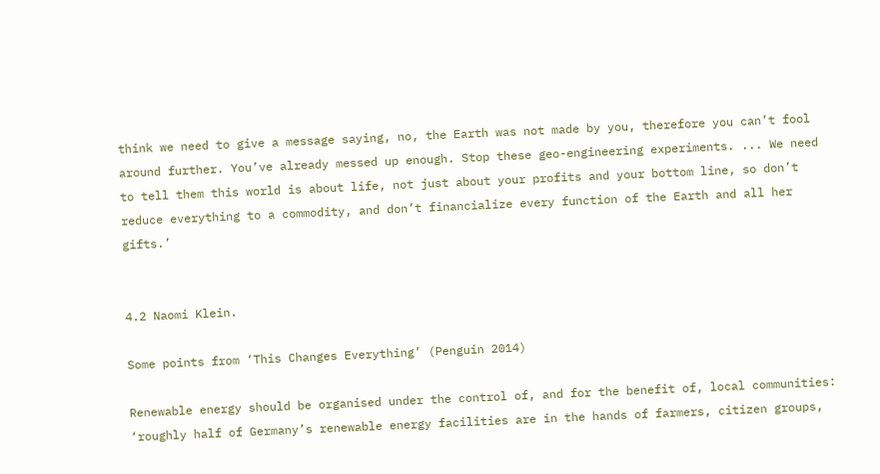think we need to give a message saying, no, the Earth was not made by you, therefore you can’t fool around further. You’ve already messed up enough. Stop these geo-engineering experiments. ... We need to tell them this world is about life, not just about your profits and your bottom line, so don’t reduce everything to a commodity, and don’t financialize every function of the Earth and all her gifts.’


4.2 Naomi Klein.

Some points from ‘This Changes Everything’ (Penguin 2014)

Renewable energy should be organised under the control of, and for the benefit of, local communities: ‘roughly half of Germany’s renewable energy facilities are in the hands of farmers, citizen groups,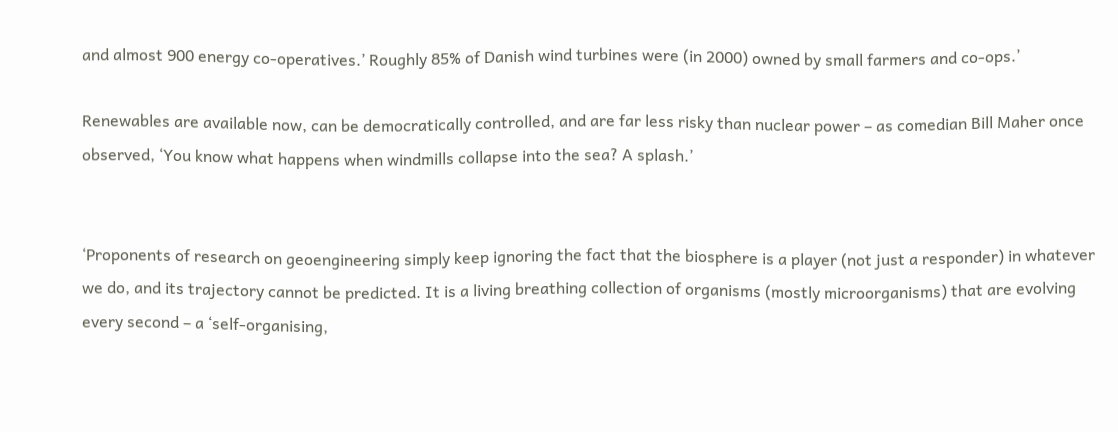and almost 900 energy co-operatives.’ Roughly 85% of Danish wind turbines were (in 2000) owned by small farmers and co-ops.’

Renewables are available now, can be democratically controlled, and are far less risky than nuclear power – as comedian Bill Maher once observed, ‘You know what happens when windmills collapse into the sea? A splash.’


‘Proponents of research on geoengineering simply keep ignoring the fact that the biosphere is a player (not just a responder) in whatever we do, and its trajectory cannot be predicted. It is a living breathing collection of organisms (mostly microorganisms) that are evolving every second – a ‘self-organising,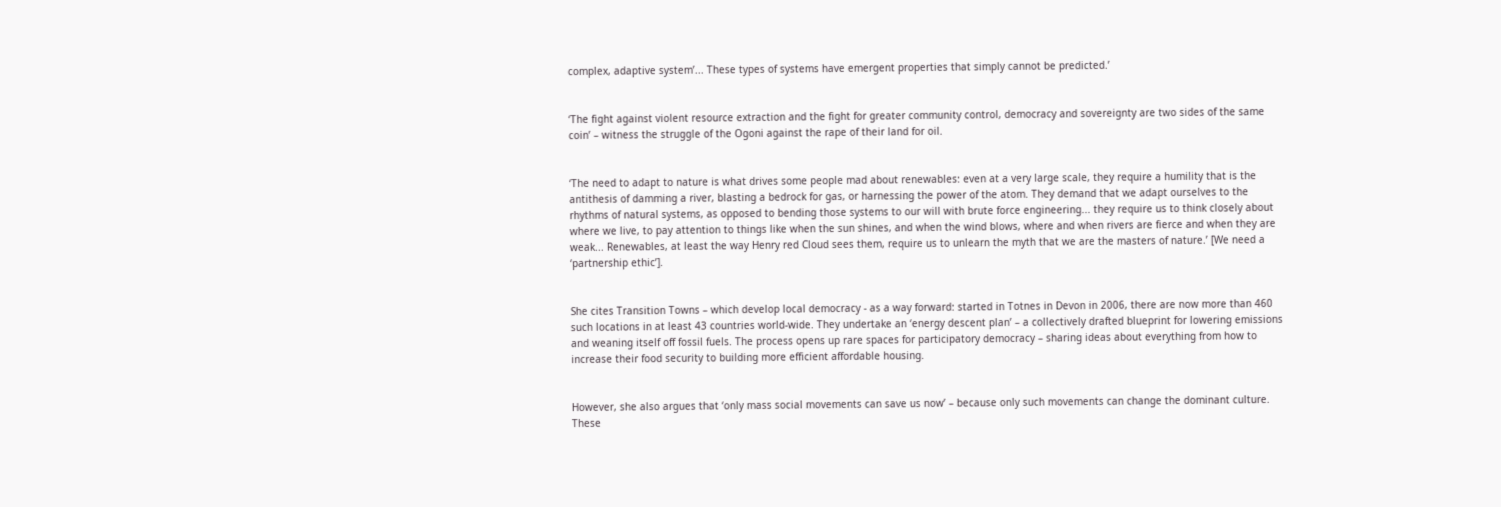complex, adaptive system’... These types of systems have emergent properties that simply cannot be predicted.’


‘The fight against violent resource extraction and the fight for greater community control, democracy and sovereignty are two sides of the same coin’ – witness the struggle of the Ogoni against the rape of their land for oil.


‘The need to adapt to nature is what drives some people mad about renewables: even at a very large scale, they require a humility that is the antithesis of damming a river, blasting a bedrock for gas, or harnessing the power of the atom. They demand that we adapt ourselves to the rhythms of natural systems, as opposed to bending those systems to our will with brute force engineering... they require us to think closely about where we live, to pay attention to things like when the sun shines, and when the wind blows, where and when rivers are fierce and when they are weak... Renewables, at least the way Henry red Cloud sees them, require us to unlearn the myth that we are the masters of nature.’ [We need a ‘partnership ethic’].


She cites Transition Towns – which develop local democracy - as a way forward: started in Totnes in Devon in 2006, there are now more than 460 such locations in at least 43 countries world-wide. They undertake an ‘energy descent plan’ – a collectively drafted blueprint for lowering emissions and weaning itself off fossil fuels. The process opens up rare spaces for participatory democracy – sharing ideas about everything from how to increase their food security to building more efficient affordable housing.


However, she also argues that ‘only mass social movements can save us now’ – because only such movements can change the dominant culture. These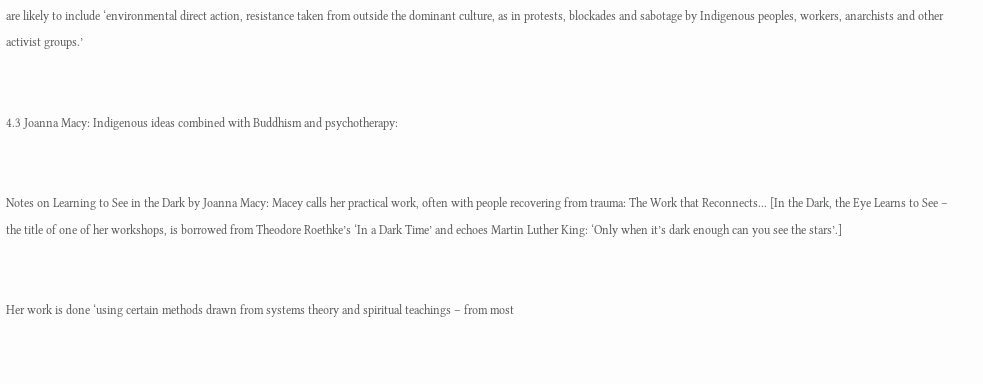are likely to include ‘environmental direct action, resistance taken from outside the dominant culture, as in protests, blockades and sabotage by Indigenous peoples, workers, anarchists and other activist groups.’


4.3 Joanna Macy: Indigenous ideas combined with Buddhism and psychotherapy:


Notes on Learning to See in the Dark by Joanna Macy: Macey calls her practical work, often with people recovering from trauma: The Work that Reconnects... [In the Dark, the Eye Learns to See – the title of one of her workshops, is borrowed from Theodore Roethke’s ‘In a Dark Time’ and echoes Martin Luther King: ‘Only when it’s dark enough can you see the stars’.]


Her work is done ‘using certain methods drawn from systems theory and spiritual teachings – from most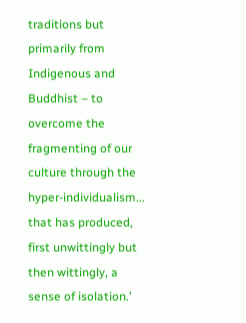traditions but primarily from Indigenous and Buddhist – to overcome the fragmenting of our culture through the hyper-individualism... that has produced, first unwittingly but then wittingly, a sense of isolation.’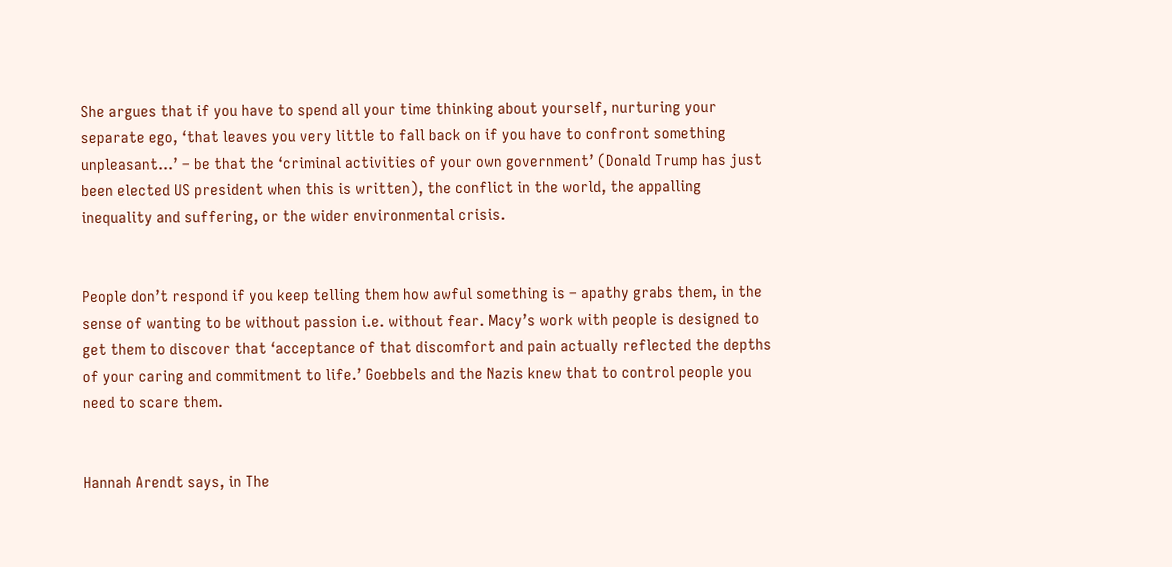She argues that if you have to spend all your time thinking about yourself, nurturing your separate ego, ‘that leaves you very little to fall back on if you have to confront something unpleasant...’ – be that the ‘criminal activities of your own government’ (Donald Trump has just been elected US president when this is written), the conflict in the world, the appalling inequality and suffering, or the wider environmental crisis.


People don’t respond if you keep telling them how awful something is – apathy grabs them, in the sense of wanting to be without passion i.e. without fear. Macy’s work with people is designed to get them to discover that ‘acceptance of that discomfort and pain actually reflected the depths of your caring and commitment to life.’ Goebbels and the Nazis knew that to control people you need to scare them.


Hannah Arendt says, in The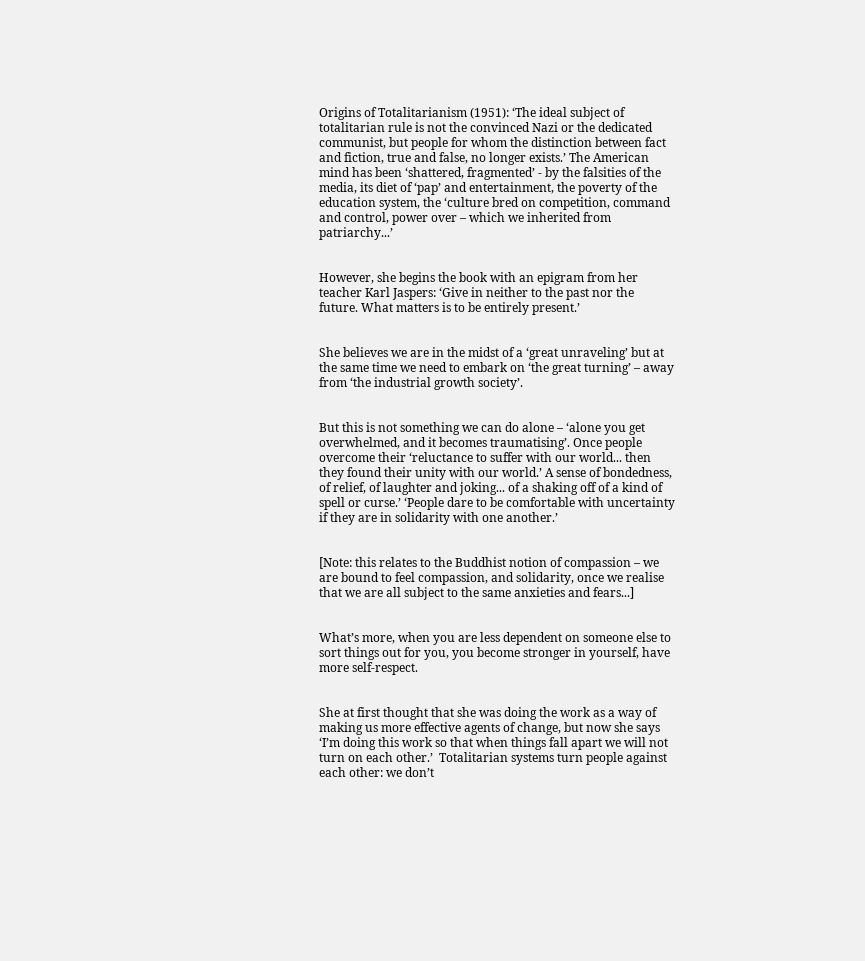Origins of Totalitarianism (1951): ‘The ideal subject of totalitarian rule is not the convinced Nazi or the dedicated communist, but people for whom the distinction between fact and fiction, true and false, no longer exists.’ The American mind has been ‘shattered, fragmented’ - by the falsities of the media, its diet of ‘pap’ and entertainment, the poverty of the education system, the ‘culture bred on competition, command and control, power over – which we inherited from patriarchy...’


However, she begins the book with an epigram from her teacher Karl Jaspers: ‘Give in neither to the past nor the future. What matters is to be entirely present.’


She believes we are in the midst of a ‘great unraveling’ but at the same time we need to embark on ‘the great turning’ – away from ‘the industrial growth society’.


But this is not something we can do alone – ‘alone you get overwhelmed, and it becomes traumatising’. Once people overcome their ‘reluctance to suffer with our world... then they found their unity with our world.’ A sense of bondedness, of relief, of laughter and joking... of a shaking off of a kind of spell or curse.’ ‘People dare to be comfortable with uncertainty if they are in solidarity with one another.’


[Note: this relates to the Buddhist notion of compassion – we are bound to feel compassion, and solidarity, once we realise that we are all subject to the same anxieties and fears...]


What’s more, when you are less dependent on someone else to sort things out for you, you become stronger in yourself, have more self-respect.


She at first thought that she was doing the work as a way of making us more effective agents of change, but now she says ‘I’m doing this work so that when things fall apart we will not turn on each other.’  Totalitarian systems turn people against each other: we don’t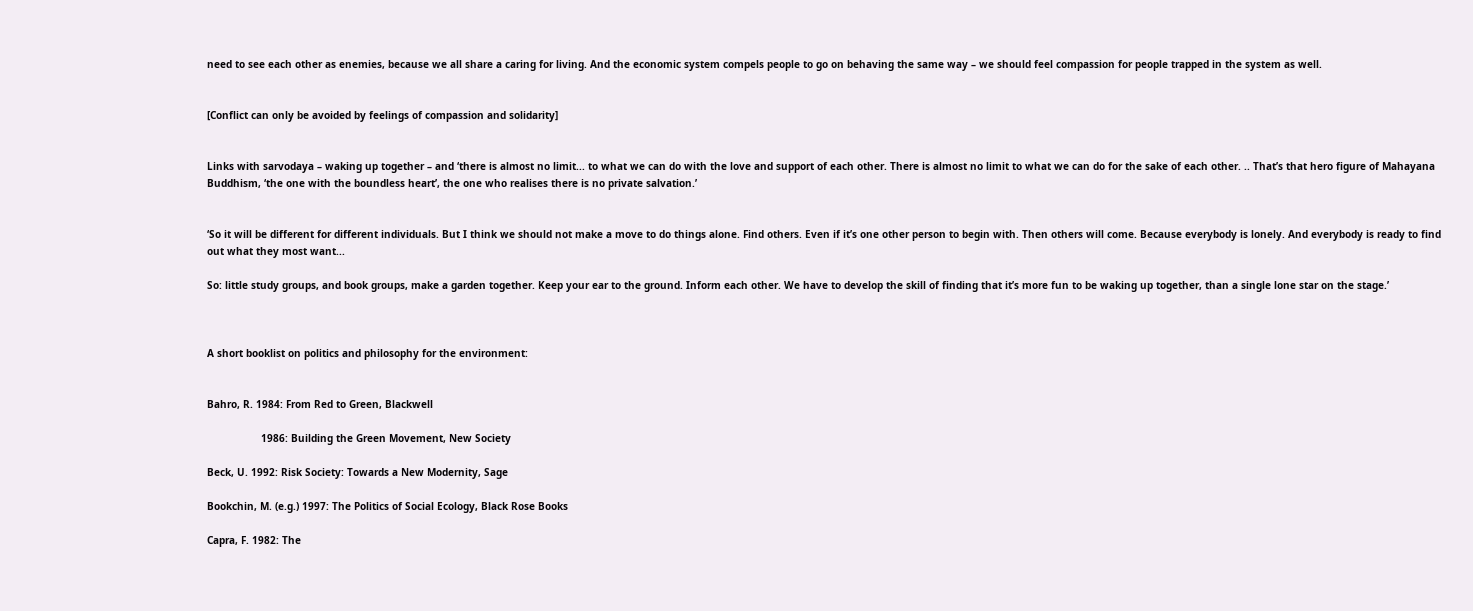need to see each other as enemies, because we all share a caring for living. And the economic system compels people to go on behaving the same way – we should feel compassion for people trapped in the system as well.


[Conflict can only be avoided by feelings of compassion and solidarity]


Links with sarvodaya – waking up together – and ‘there is almost no limit... to what we can do with the love and support of each other. There is almost no limit to what we can do for the sake of each other. .. That’s that hero figure of Mahayana Buddhism, ‘the one with the boundless heart’, the one who realises there is no private salvation.’


‘So it will be different for different individuals. But I think we should not make a move to do things alone. Find others. Even if it’s one other person to begin with. Then others will come. Because everybody is lonely. And everybody is ready to find out what they most want...

So: little study groups, and book groups, make a garden together. Keep your ear to the ground. Inform each other. We have to develop the skill of finding that it’s more fun to be waking up together, than a single lone star on the stage.’



A short booklist on politics and philosophy for the environment:


Bahro, R. 1984: From Red to Green, Blackwell

                  1986: Building the Green Movement, New Society

Beck, U. 1992: Risk Society: Towards a New Modernity, Sage

Bookchin, M. (e.g.) 1997: The Politics of Social Ecology, Black Rose Books

Capra, F. 1982: The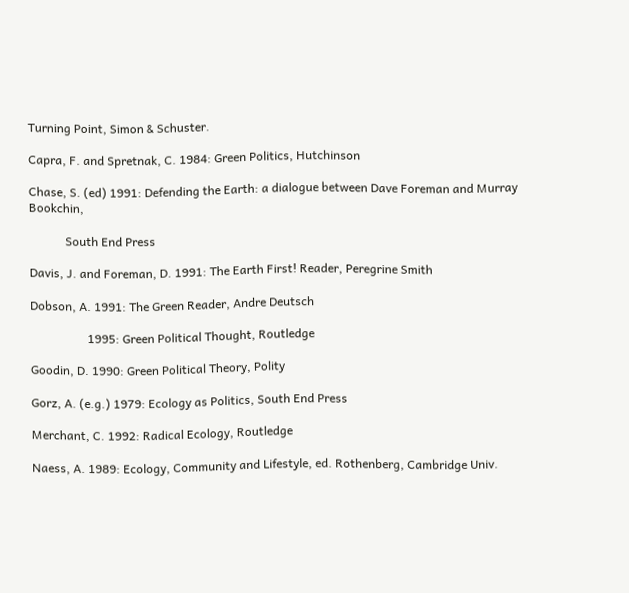Turning Point, Simon & Schuster.

Capra, F. and Spretnak, C. 1984: Green Politics, Hutchinson

Chase, S. (ed) 1991: Defending the Earth: a dialogue between Dave Foreman and Murray Bookchin,

            South End Press

Davis, J. and Foreman, D. 1991: The Earth First! Reader, Peregrine Smith

Dobson, A. 1991: The Green Reader, Andre Deutsch

                   1995: Green Political Thought, Routledge

Goodin, D. 1990: Green Political Theory, Polity

Gorz, A. (e.g.) 1979: Ecology as Politics, South End Press

Merchant, C. 1992: Radical Ecology, Routledge

Naess, A. 1989: Ecology, Community and Lifestyle, ed. Rothenberg, Cambridge Univ.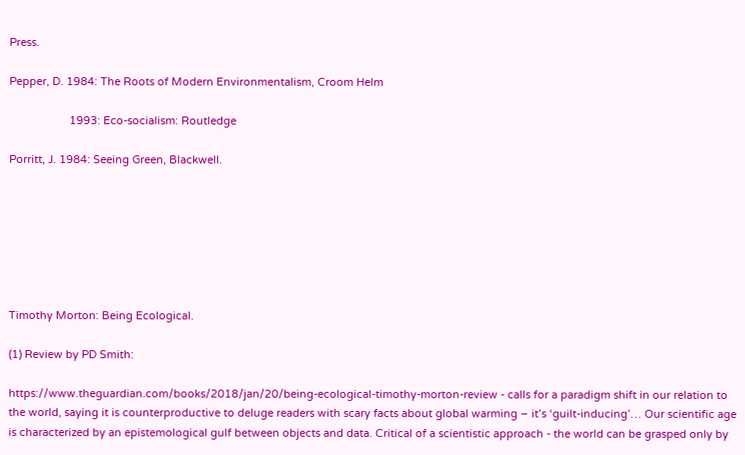Press.

Pepper, D. 1984: The Roots of Modern Environmentalism, Croom Helm

                    1993: Eco-socialism: Routledge

Porritt, J. 1984: Seeing Green, Blackwell.







Timothy Morton: Being Ecological.

(1) Review by PD Smith:

https://www.theguardian.com/books/2018/jan/20/being-ecological-timothy-morton-review - calls for a paradigm shift in our relation to the world, saying it is counterproductive to deluge readers with scary facts about global warming – it’s ‘guilt-inducing’… Our scientific age is characterized by an epistemological gulf between objects and data. Critical of a scientistic approach - the world can be grasped only by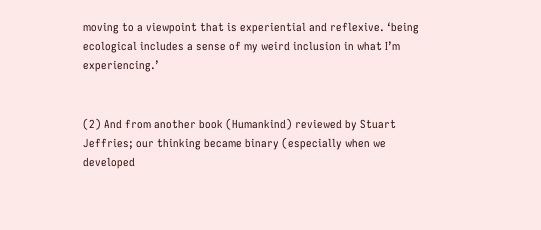moving to a viewpoint that is experiential and reflexive. ‘being ecological includes a sense of my weird inclusion in what I’m experiencing.’


(2) And from another book (Humankind) reviewed by Stuart Jeffries; our thinking became binary (especially when we developed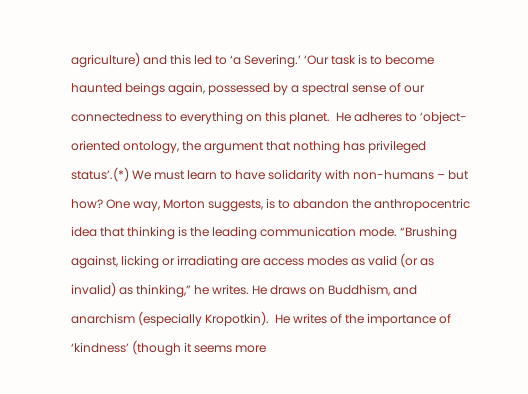agriculture) and this led to ‘a Severing.’ ‘Our task is to become haunted beings again, possessed by a spectral sense of our connectedness to everything on this planet.  He adheres to ‘object-oriented ontology, the argument that nothing has privileged status’.(*) We must learn to have solidarity with non-humans – but how? One way, Morton suggests, is to abandon the anthropocentric idea that thinking is the leading communication mode. “Brushing against, licking or irradiating are access modes as valid (or as invalid) as thinking,” he writes. He draws on Buddhism, and anarchism (especially Kropotkin).  He writes of the importance of ‘kindness’ (though it seems more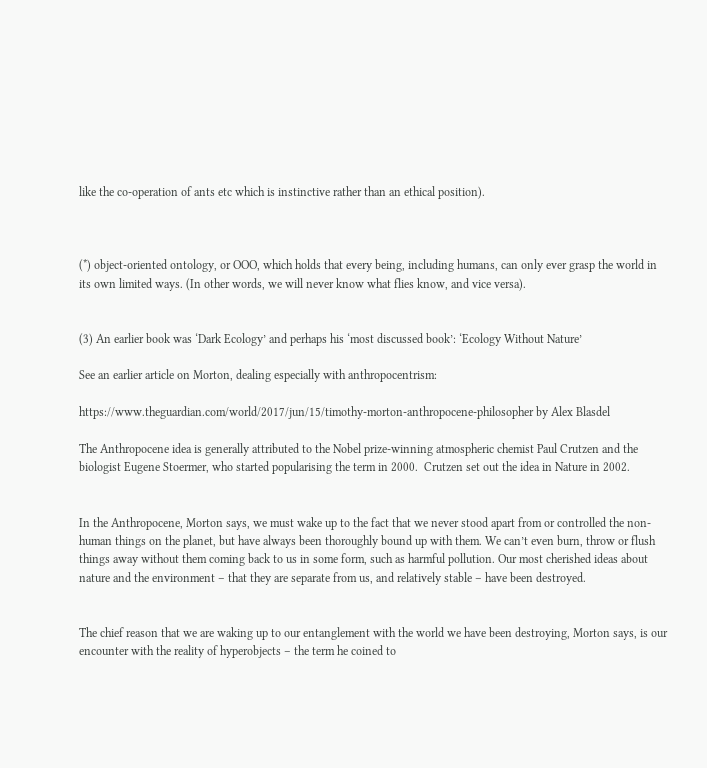like the co-operation of ants etc which is instinctive rather than an ethical position).



(*) object-oriented ontology, or OOO, which holds that every being, including humans, can only ever grasp the world in its own limited ways. (In other words, we will never know what flies know, and vice versa).


(3) An earlier book was ‘Dark Ecology’ and perhaps his ‘most discussed book’: ‘Ecology Without Nature’

See an earlier article on Morton, dealing especially with anthropocentrism:

https://www.theguardian.com/world/2017/jun/15/timothy-morton-anthropocene-philosopher by Alex Blasdel

The Anthropocene idea is generally attributed to the Nobel prize-winning atmospheric chemist Paul Crutzen and the biologist Eugene Stoermer, who started popularising the term in 2000.  Crutzen set out the idea in Nature in 2002.


In the Anthropocene, Morton says, we must wake up to the fact that we never stood apart from or controlled the non-human things on the planet, but have always been thoroughly bound up with them. We can’t even burn, throw or flush things away without them coming back to us in some form, such as harmful pollution. Our most cherished ideas about nature and the environment – that they are separate from us, and relatively stable – have been destroyed.


The chief reason that we are waking up to our entanglement with the world we have been destroying, Morton says, is our encounter with the reality of hyperobjects – the term he coined to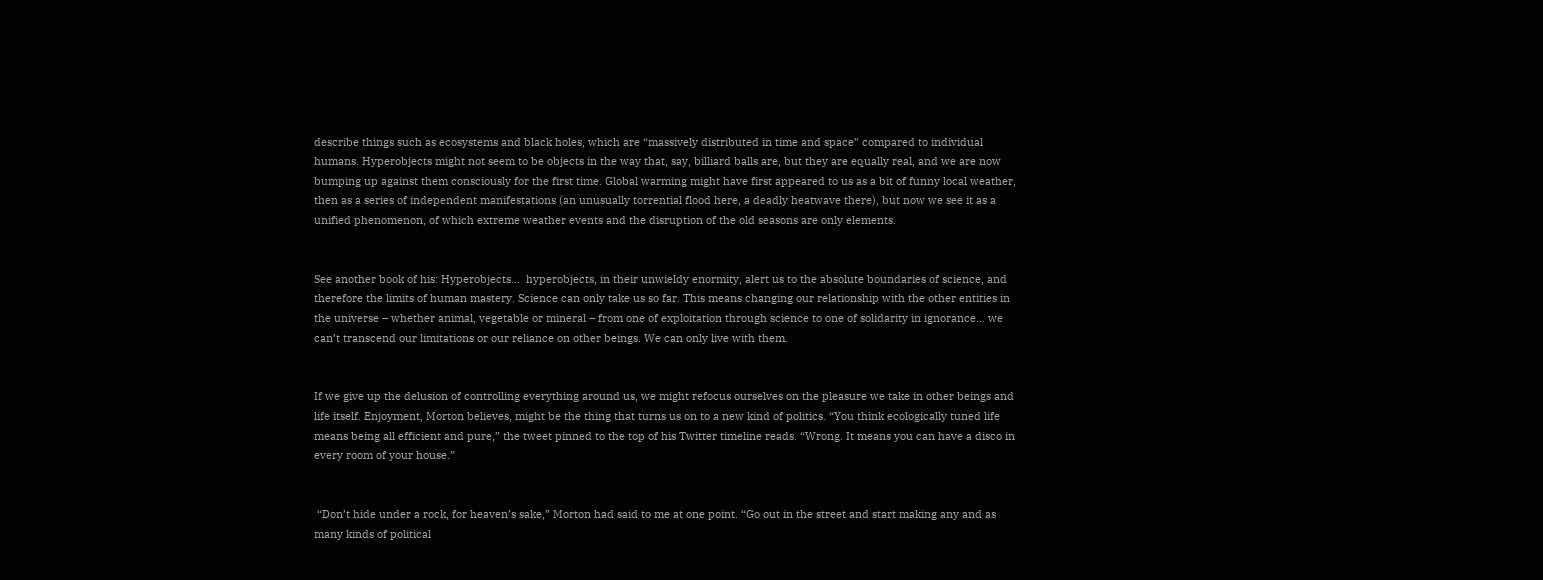describe things such as ecosystems and black holes, which are “massively distributed in time and space” compared to individual humans. Hyperobjects might not seem to be objects in the way that, say, billiard balls are, but they are equally real, and we are now bumping up against them consciously for the first time. Global warming might have first appeared to us as a bit of funny local weather, then as a series of independent manifestations (an unusually torrential flood here, a deadly heatwave there), but now we see it as a unified phenomenon, of which extreme weather events and the disruption of the old seasons are only elements.


See another book of his: Hyperobjects…  hyperobjects, in their unwieldy enormity, alert us to the absolute boundaries of science, and therefore the limits of human mastery. Science can only take us so far. This means changing our relationship with the other entities in the universe – whether animal, vegetable or mineral – from one of exploitation through science to one of solidarity in ignorance… we can’t transcend our limitations or our reliance on other beings. We can only live with them.


If we give up the delusion of controlling everything around us, we might refocus ourselves on the pleasure we take in other beings and life itself. Enjoyment, Morton believes, might be the thing that turns us on to a new kind of politics. “You think ecologically tuned life means being all efficient and pure,” the tweet pinned to the top of his Twitter timeline reads. “Wrong. It means you can have a disco in every room of your house.”


 “Don’t hide under a rock, for heaven’s sake,” Morton had said to me at one point. “Go out in the street and start making any and as many kinds of political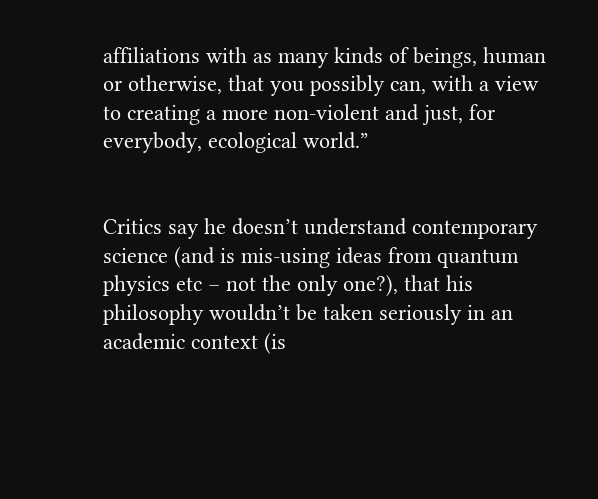affiliations with as many kinds of beings, human or otherwise, that you possibly can, with a view to creating a more non-violent and just, for everybody, ecological world.”


Critics say he doesn’t understand contemporary science (and is mis-using ideas from quantum physics etc – not the only one?), that his philosophy wouldn’t be taken seriously in an academic context (is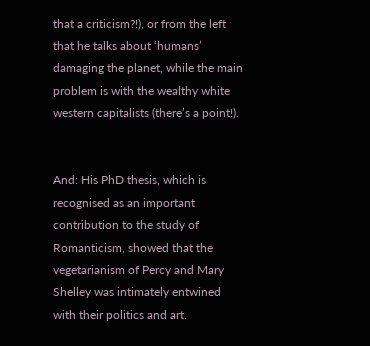that a criticism?!), or from the left that he talks about ‘humans’ damaging the planet, while the main problem is with the wealthy white western capitalists (there’s a point!).


And: His PhD thesis, which is recognised as an important contribution to the study of Romanticism, showed that the vegetarianism of Percy and Mary Shelley was intimately entwined with their politics and art.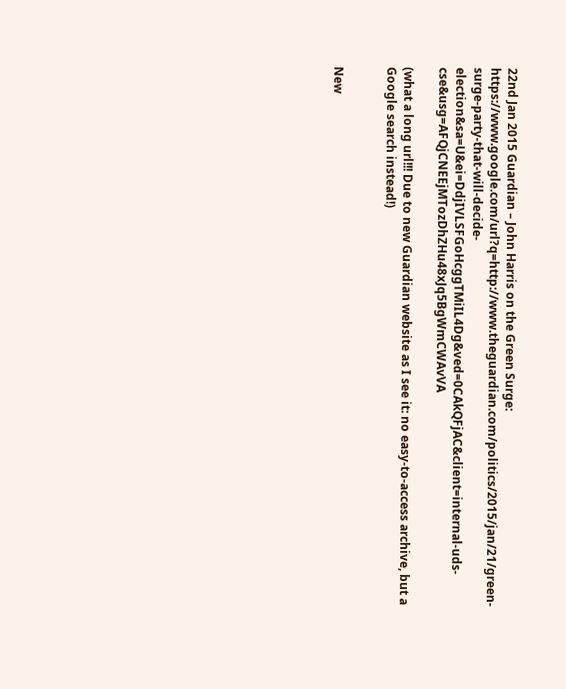22nd Jan 2015 Guardian – John Harris on the Green Surge: https://www.google.com/url?q=http://www.theguardian.com/politics/2015/jan/21/green-surge-party-that-will-decide-election&sa=U&ei=DdjIVLSFGoHcggTMiIL4Dg&ved=0CAkQFjAC&client=internal-uds-cse&usg=AFQjCNEEjMTozDhZHu48xJq5BgWmCWAvVA

(what a long url!!! Due to new Guardian website as I see it: no easy-to-access archive, but a Google search instead!)


New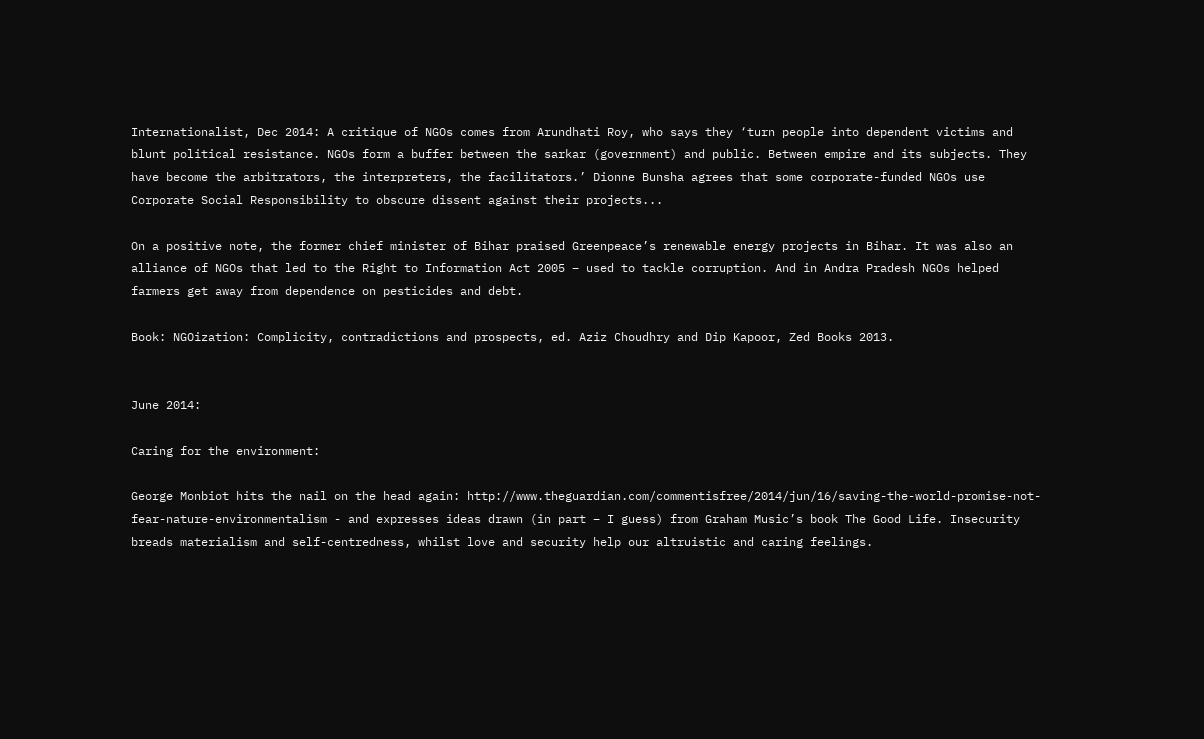Internationalist, Dec 2014: A critique of NGOs comes from Arundhati Roy, who says they ‘turn people into dependent victims and blunt political resistance. NGOs form a buffer between the sarkar (government) and public. Between empire and its subjects. They have become the arbitrators, the interpreters, the facilitators.’ Dionne Bunsha agrees that some corporate-funded NGOs use Corporate Social Responsibility to obscure dissent against their projects...

On a positive note, the former chief minister of Bihar praised Greenpeace’s renewable energy projects in Bihar. It was also an alliance of NGOs that led to the Right to Information Act 2005 – used to tackle corruption. And in Andra Pradesh NGOs helped farmers get away from dependence on pesticides and debt.

Book: NGOization: Complicity, contradictions and prospects, ed. Aziz Choudhry and Dip Kapoor, Zed Books 2013.


June 2014:

Caring for the environment:

George Monbiot hits the nail on the head again: http://www.theguardian.com/commentisfree/2014/jun/16/saving-the-world-promise-not-fear-nature-environmentalism - and expresses ideas drawn (in part – I guess) from Graham Music’s book The Good Life. Insecurity breads materialism and self-centredness, whilst love and security help our altruistic and caring feelings.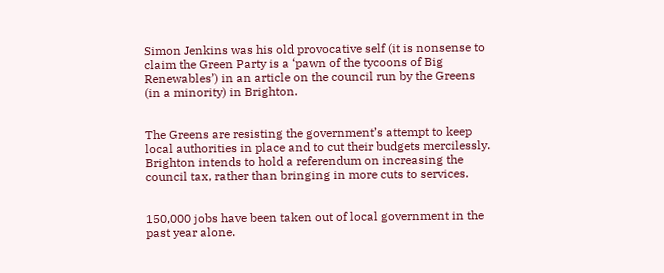Simon Jenkins was his old provocative self (it is nonsense to claim the Green Party is a ‘pawn of the tycoons of Big Renewables’) in an article on the council run by the Greens (in a minority) in Brighton.


The Greens are resisting the government’s attempt to keep local authorities in place and to cut their budgets mercilessly. Brighton intends to hold a referendum on increasing the council tax, rather than bringing in more cuts to services.


150,000 jobs have been taken out of local government in the past year alone.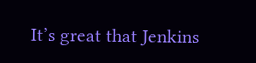It’s great that Jenkins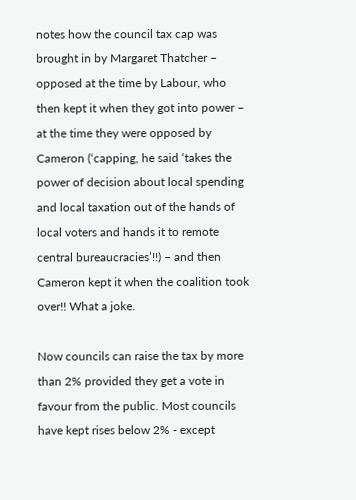notes how the council tax cap was brought in by Margaret Thatcher – opposed at the time by Labour, who then kept it when they got into power – at the time they were opposed by Cameron (‘capping, he said ‘takes the power of decision about local spending and local taxation out of the hands of local voters and hands it to remote central bureaucracies’!!) – and then Cameron kept it when the coalition took over!! What a joke.

Now councils can raise the tax by more than 2% provided they get a vote in favour from the public. Most councils have kept rises below 2% - except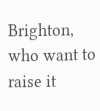Brighton, who want to raise it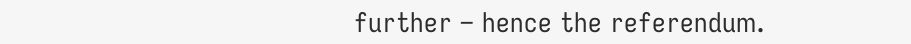further – hence the referendum.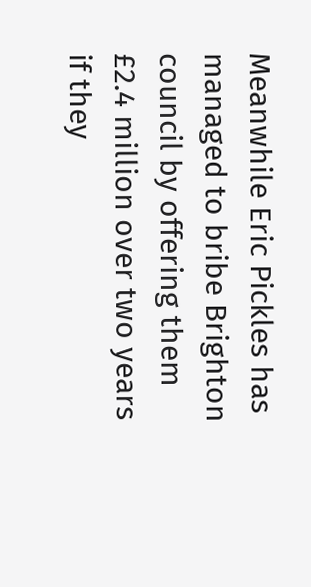Meanwhile Eric Pickles has managed to bribe Brighton council by offering them £2.4 million over two years if they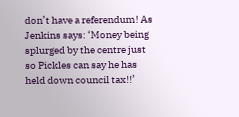don’t have a referendum! As Jenkins says: ‘Money being splurged by the centre just so Pickles can say he has held down council tax!!’